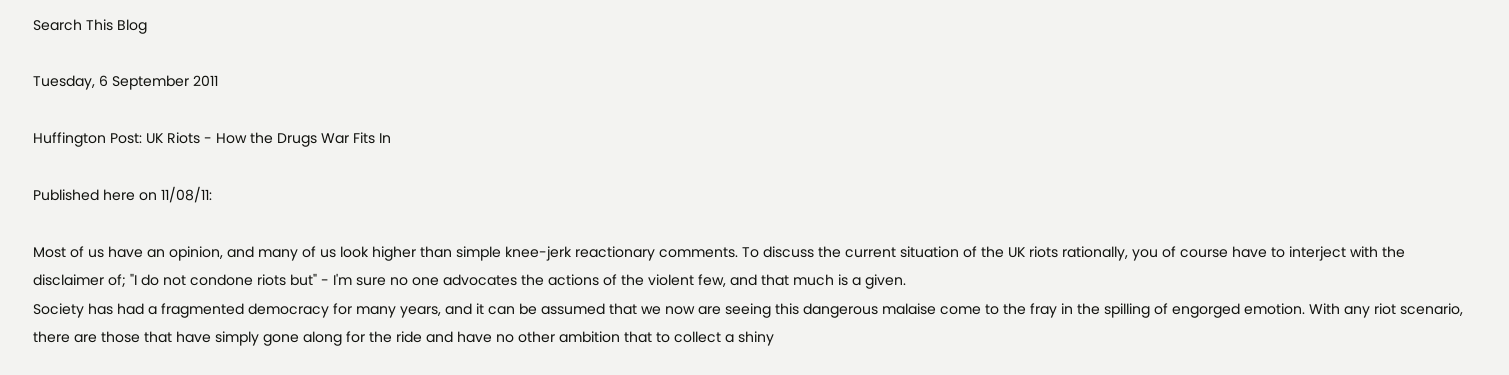Search This Blog

Tuesday, 6 September 2011

Huffington Post: UK Riots - How the Drugs War Fits In

Published here on 11/08/11:

Most of us have an opinion, and many of us look higher than simple knee-jerk reactionary comments. To discuss the current situation of the UK riots rationally, you of course have to interject with the disclaimer of; "I do not condone riots but" - I'm sure no one advocates the actions of the violent few, and that much is a given.
Society has had a fragmented democracy for many years, and it can be assumed that we now are seeing this dangerous malaise come to the fray in the spilling of engorged emotion. With any riot scenario, there are those that have simply gone along for the ride and have no other ambition that to collect a shiny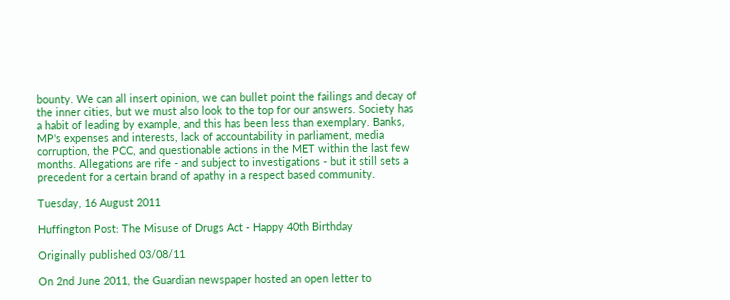bounty. We can all insert opinion, we can bullet point the failings and decay of the inner cities, but we must also look to the top for our answers. Society has a habit of leading by example, and this has been less than exemplary. Banks, MP's expenses and interests, lack of accountability in parliament, media corruption, the PCC, and questionable actions in the MET within the last few months. Allegations are rife - and subject to investigations - but it still sets a precedent for a certain brand of apathy in a respect based community.

Tuesday, 16 August 2011

Huffington Post: The Misuse of Drugs Act - Happy 40th Birthday

Originally published 03/08/11

On 2nd June 2011, the Guardian newspaper hosted an open letter to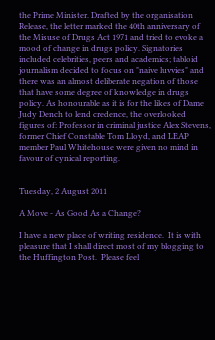the Prime Minister. Drafted by the organisation Release, the letter marked the 40th anniversary of the Misuse of Drugs Act 1971 and tried to evoke a mood of change in drugs policy. Signatories included celebrities, peers and academics; tabloid journalism decided to focus on "naive luvvies" and there was an almost deliberate negation of those that have some degree of knowledge in drugs policy. As honourable as it is for the likes of Dame Judy Dench to lend credence, the overlooked figures of: Professor in criminal justice Alex Stevens, former Chief Constable Tom Lloyd, and LEAP member Paul Whitehouse were given no mind in favour of cynical reporting.


Tuesday, 2 August 2011

A Move - As Good As a Change?

I have a new place of writing residence.  It is with pleasure that I shall direct most of my blogging to the Huffington Post.  Please feel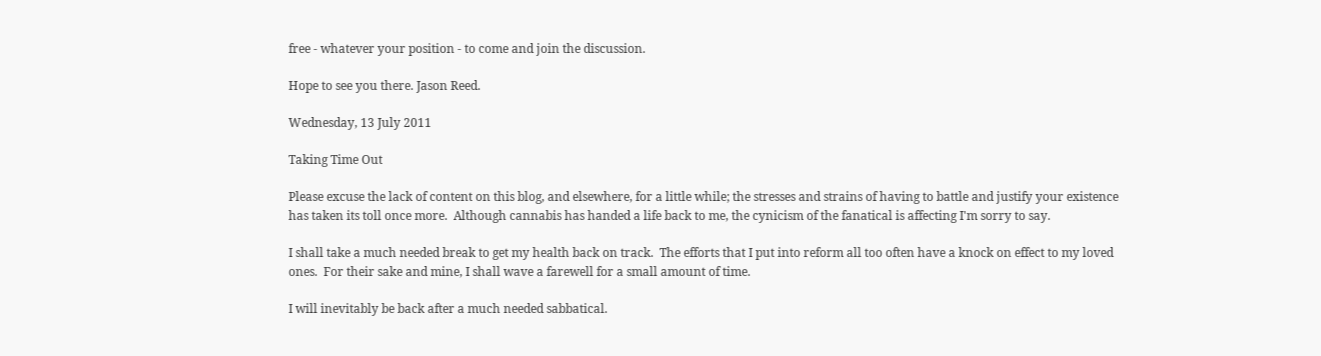free - whatever your position - to come and join the discussion.

Hope to see you there. Jason Reed.

Wednesday, 13 July 2011

Taking Time Out

Please excuse the lack of content on this blog, and elsewhere, for a little while; the stresses and strains of having to battle and justify your existence has taken its toll once more.  Although cannabis has handed a life back to me, the cynicism of the fanatical is affecting I'm sorry to say.

I shall take a much needed break to get my health back on track.  The efforts that I put into reform all too often have a knock on effect to my loved ones.  For their sake and mine, I shall wave a farewell for a small amount of time.

I will inevitably be back after a much needed sabbatical.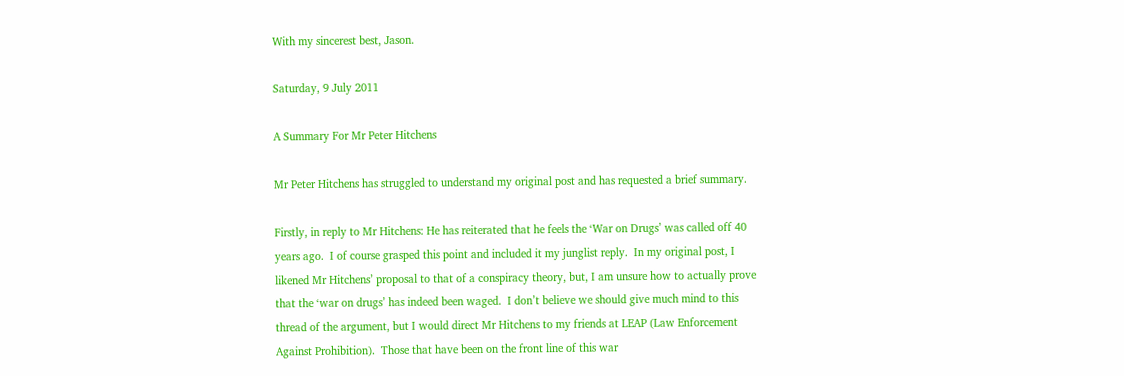With my sincerest best, Jason.

Saturday, 9 July 2011

A Summary For Mr Peter Hitchens

Mr Peter Hitchens has struggled to understand my original post and has requested a brief summary.

Firstly, in reply to Mr Hitchens: He has reiterated that he feels the ‘War on Drugs’ was called off 40 years ago.  I of course grasped this point and included it my junglist reply.  In my original post, I likened Mr Hitchens’ proposal to that of a conspiracy theory, but, I am unsure how to actually prove that the ‘war on drugs’ has indeed been waged.  I don’t believe we should give much mind to this thread of the argument, but I would direct Mr Hitchens to my friends at LEAP (Law Enforcement Against Prohibition).  Those that have been on the front line of this war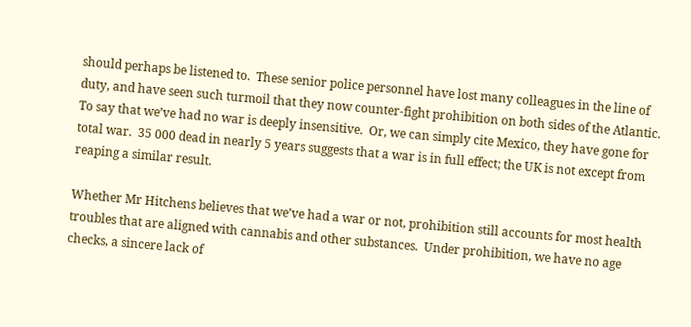should perhaps be listened to.  These senior police personnel have lost many colleagues in the line of duty, and have seen such turmoil that they now counter-fight prohibition on both sides of the Atlantic.  To say that we’ve had no war is deeply insensitive.  Or, we can simply cite Mexico, they have gone for total war.  35 000 dead in nearly 5 years suggests that a war is in full effect; the UK is not except from reaping a similar result.

Whether Mr Hitchens believes that we’ve had a war or not, prohibition still accounts for most health troubles that are aligned with cannabis and other substances.  Under prohibition, we have no age checks, a sincere lack of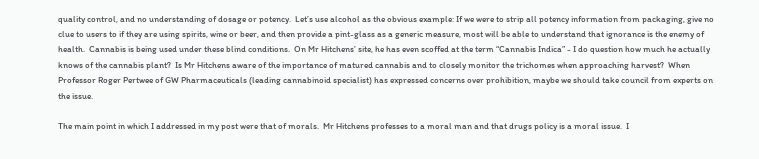quality control, and no understanding of dosage or potency.  Let’s use alcohol as the obvious example: If we were to strip all potency information from packaging, give no clue to users to if they are using spirits, wine or beer, and then provide a pint-glass as a generic measure, most will be able to understand that ignorance is the enemy of health.  Cannabis is being used under these blind conditions.  On Mr Hitchens’ site, he has even scoffed at the term “Cannabis Indica” - I do question how much he actually knows of the cannabis plant?  Is Mr Hitchens aware of the importance of matured cannabis and to closely monitor the trichomes when approaching harvest?  When Professor Roger Pertwee of GW Pharmaceuticals (leading cannabinoid specialist) has expressed concerns over prohibition, maybe we should take council from experts on the issue.

The main point in which I addressed in my post were that of morals.  Mr Hitchens professes to a moral man and that drugs policy is a moral issue.  I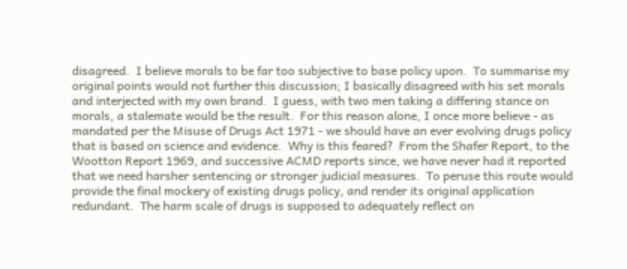disagreed.  I believe morals to be far too subjective to base policy upon.  To summarise my original points would not further this discussion; I basically disagreed with his set morals and interjected with my own brand.  I guess, with two men taking a differing stance on morals, a stalemate would be the result.  For this reason alone, I once more believe - as mandated per the Misuse of Drugs Act 1971 - we should have an ever evolving drugs policy that is based on science and evidence.  Why is this feared?  From the Shafer Report, to the Wootton Report 1969, and successive ACMD reports since, we have never had it reported that we need harsher sentencing or stronger judicial measures.  To peruse this route would provide the final mockery of existing drugs policy, and render its original application redundant.  The harm scale of drugs is supposed to adequately reflect on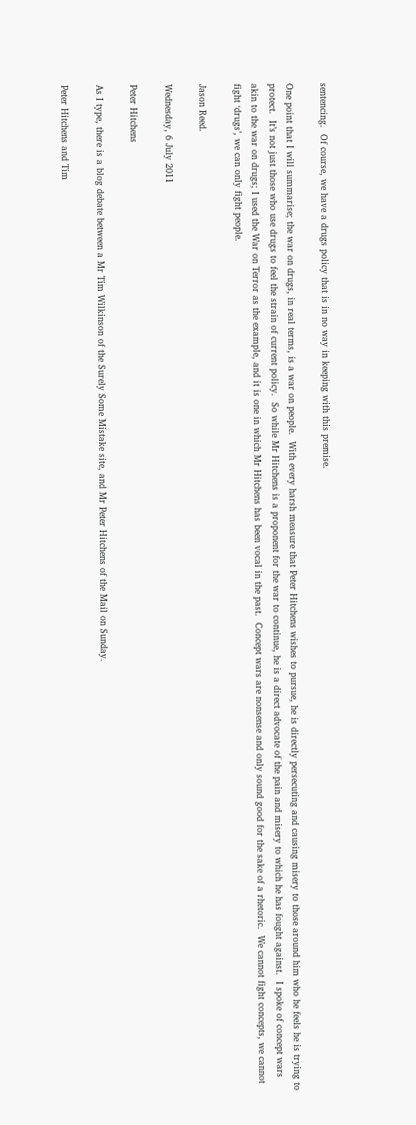sentencing.  Of course, we have a drugs policy that is in no way in keeping with this premise.

One point that I will summarise; the war on drugs, in real terms, is a war on people.  With every harsh measure that Peter Hitchens wishes to pursue, he is directly persecuting and causing misery to those around him who he feels he is trying to protect.  It’s not just those who use drugs to feel the strain of current policy.  So while Mr Hitchens is a proponent for the war to continue, he is a direct advocate of the pain and misery to which he has fought against.  I spoke of concept wars akin to the war on drugs; I used the War on Terror as the example, and it is one in which Mr Hitchens has been vocal in the past.  Concept wars are nonsense and only sound good for the sake of a rhetoric.  We cannot fight concepts, we cannot fight ‘drugs’, we can only fight people.

Jason Reed.

Wednesday, 6 July 2011

Peter Hitchens

As I type, there is a blog debate between a Mr Tim Wilkinson of the Surely Some Mistake site, and Mr Peter Hitchens of the Mail on Sunday.

Peter Hitchens and Tim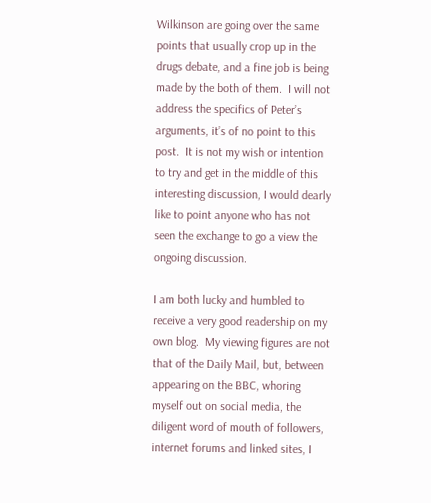Wilkinson are going over the same points that usually crop up in the drugs debate, and a fine job is being made by the both of them.  I will not address the specifics of Peter’s arguments, it’s of no point to this post.  It is not my wish or intention to try and get in the middle of this interesting discussion, I would dearly like to point anyone who has not seen the exchange to go a view the ongoing discussion.

I am both lucky and humbled to receive a very good readership on my own blog.  My viewing figures are not that of the Daily Mail, but, between appearing on the BBC, whoring myself out on social media, the diligent word of mouth of followers, internet forums and linked sites, I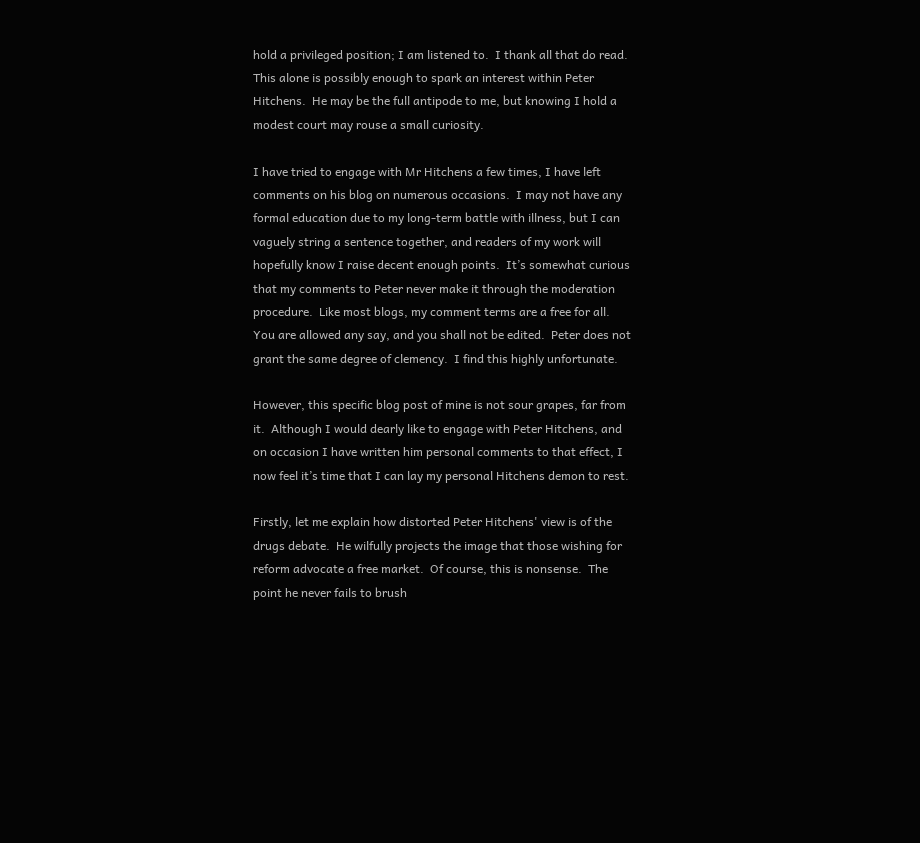hold a privileged position; I am listened to.  I thank all that do read.  This alone is possibly enough to spark an interest within Peter Hitchens.  He may be the full antipode to me, but knowing I hold a modest court may rouse a small curiosity.

I have tried to engage with Mr Hitchens a few times, I have left comments on his blog on numerous occasions.  I may not have any formal education due to my long-term battle with illness, but I can vaguely string a sentence together, and readers of my work will hopefully know I raise decent enough points.  It’s somewhat curious that my comments to Peter never make it through the moderation procedure.  Like most blogs, my comment terms are a free for all.  You are allowed any say, and you shall not be edited.  Peter does not grant the same degree of clemency.  I find this highly unfortunate.

However, this specific blog post of mine is not sour grapes, far from it.  Although I would dearly like to engage with Peter Hitchens, and on occasion I have written him personal comments to that effect, I now feel it’s time that I can lay my personal Hitchens demon to rest.

Firstly, let me explain how distorted Peter Hitchens' view is of the drugs debate.  He wilfully projects the image that those wishing for reform advocate a free market.  Of course, this is nonsense.  The point he never fails to brush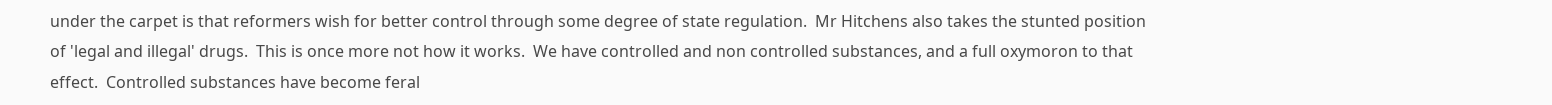under the carpet is that reformers wish for better control through some degree of state regulation.  Mr Hitchens also takes the stunted position of 'legal and illegal' drugs.  This is once more not how it works.  We have controlled and non controlled substances, and a full oxymoron to that effect.  Controlled substances have become feral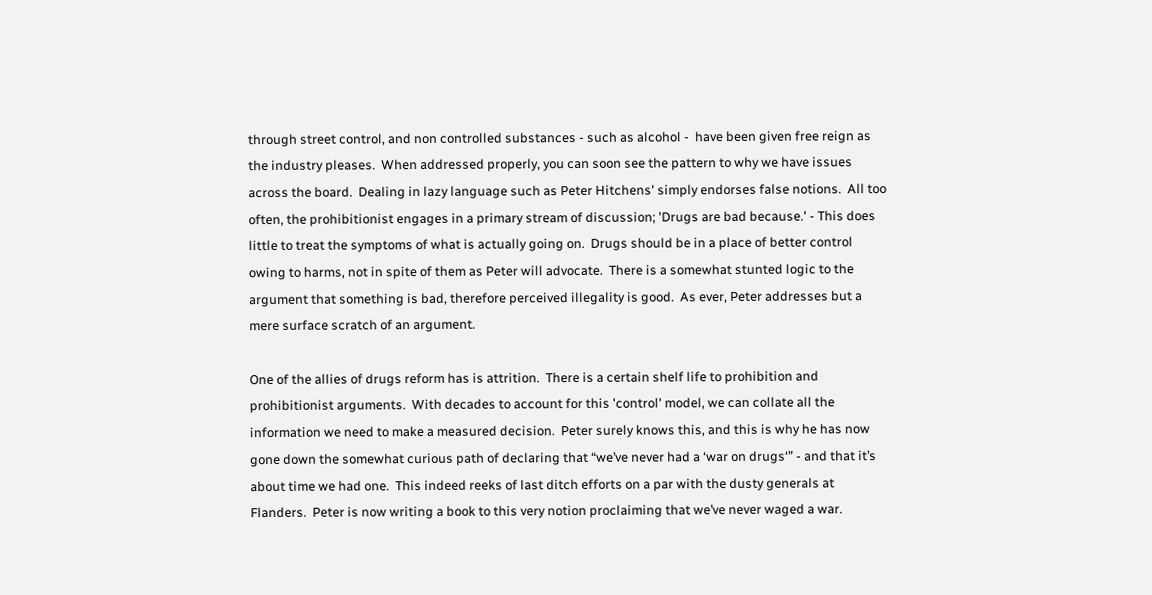through street control, and non controlled substances - such as alcohol -  have been given free reign as the industry pleases.  When addressed properly, you can soon see the pattern to why we have issues across the board.  Dealing in lazy language such as Peter Hitchens' simply endorses false notions.  All too often, the prohibitionist engages in a primary stream of discussion; 'Drugs are bad because.' - This does little to treat the symptoms of what is actually going on.  Drugs should be in a place of better control owing to harms, not in spite of them as Peter will advocate.  There is a somewhat stunted logic to the argument that something is bad, therefore perceived illegality is good.  As ever, Peter addresses but a mere surface scratch of an argument.

One of the allies of drugs reform has is attrition.  There is a certain shelf life to prohibition and prohibitionist arguments.  With decades to account for this 'control' model, we can collate all the information we need to make a measured decision.  Peter surely knows this, and this is why he has now gone down the somewhat curious path of declaring that “we’ve never had a ‘war on drugs‘” - and that it’s about time we had one.  This indeed reeks of last ditch efforts on a par with the dusty generals at Flanders.  Peter is now writing a book to this very notion proclaiming that we’ve never waged a war.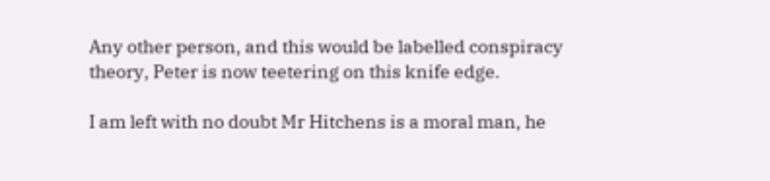Any other person, and this would be labelled conspiracy theory, Peter is now teetering on this knife edge.

I am left with no doubt Mr Hitchens is a moral man, he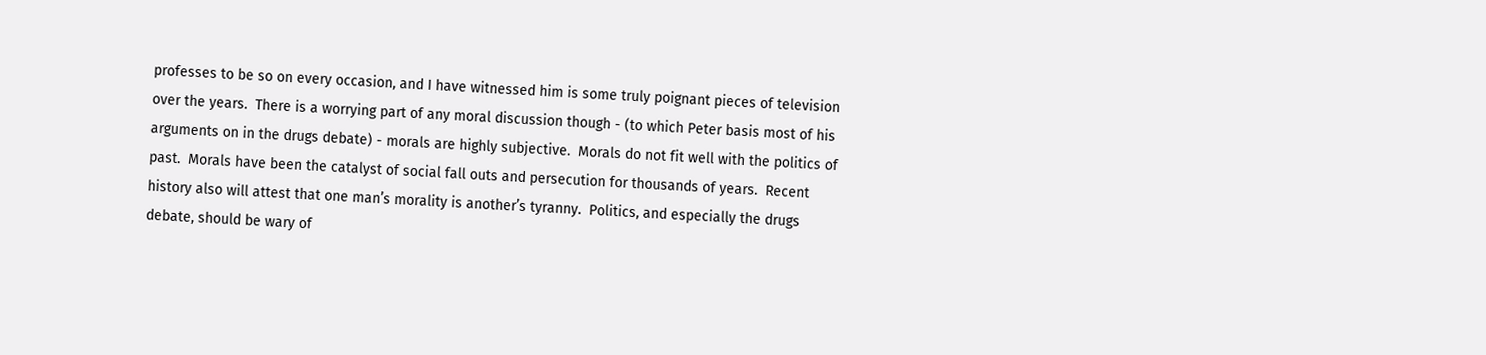professes to be so on every occasion, and I have witnessed him is some truly poignant pieces of television over the years.  There is a worrying part of any moral discussion though - (to which Peter basis most of his arguments on in the drugs debate) - morals are highly subjective.  Morals do not fit well with the politics of past.  Morals have been the catalyst of social fall outs and persecution for thousands of years.  Recent history also will attest that one man’s morality is another’s tyranny.  Politics, and especially the drugs debate, should be wary of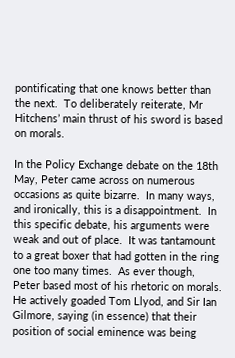pontificating that one knows better than the next.  To deliberately reiterate, Mr Hitchens’ main thrust of his sword is based on morals.

In the Policy Exchange debate on the 18th May, Peter came across on numerous occasions as quite bizarre.  In many ways, and ironically, this is a disappointment.  In this specific debate, his arguments were weak and out of place.  It was tantamount to a great boxer that had gotten in the ring one too many times.  As ever though, Peter based most of his rhetoric on morals.  He actively goaded Tom Llyod, and Sir Ian Gilmore, saying (in essence) that their position of social eminence was being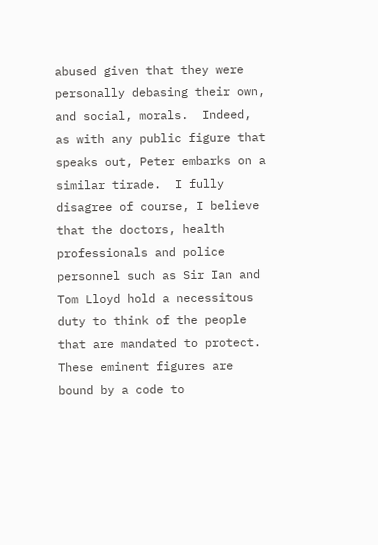abused given that they were personally debasing their own, and social, morals.  Indeed, as with any public figure that speaks out, Peter embarks on a similar tirade.  I fully disagree of course, I believe that the doctors, health professionals and police personnel such as Sir Ian and Tom Lloyd hold a necessitous duty to think of the people that are mandated to protect.  These eminent figures are bound by a code to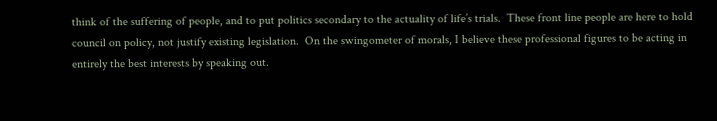think of the suffering of people, and to put politics secondary to the actuality of life’s trials.  These front line people are here to hold council on policy, not justify existing legislation.  On the swingometer of morals, I believe these professional figures to be acting in entirely the best interests by speaking out.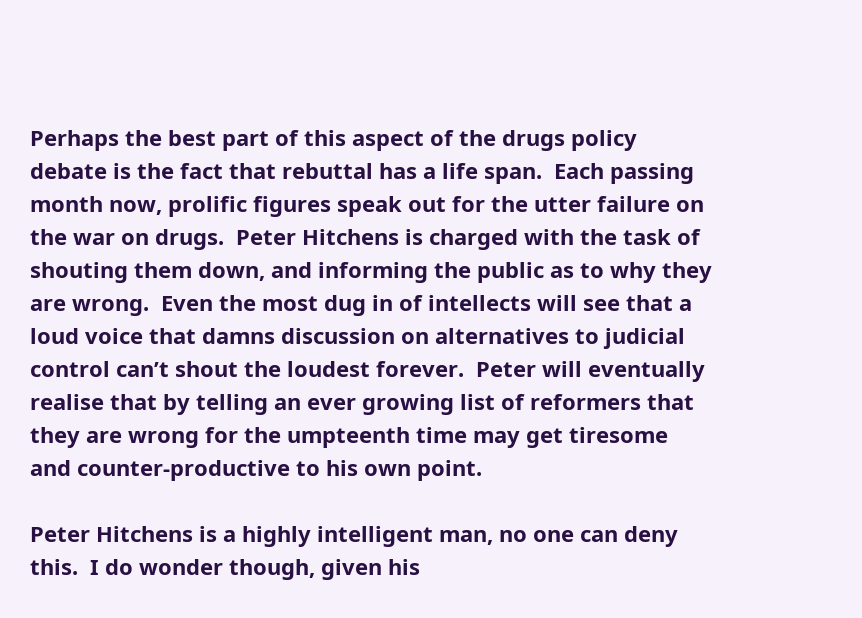Perhaps the best part of this aspect of the drugs policy debate is the fact that rebuttal has a life span.  Each passing month now, prolific figures speak out for the utter failure on the war on drugs.  Peter Hitchens is charged with the task of shouting them down, and informing the public as to why they are wrong.  Even the most dug in of intellects will see that a loud voice that damns discussion on alternatives to judicial control can’t shout the loudest forever.  Peter will eventually realise that by telling an ever growing list of reformers that they are wrong for the umpteenth time may get tiresome and counter-productive to his own point.

Peter Hitchens is a highly intelligent man, no one can deny this.  I do wonder though, given his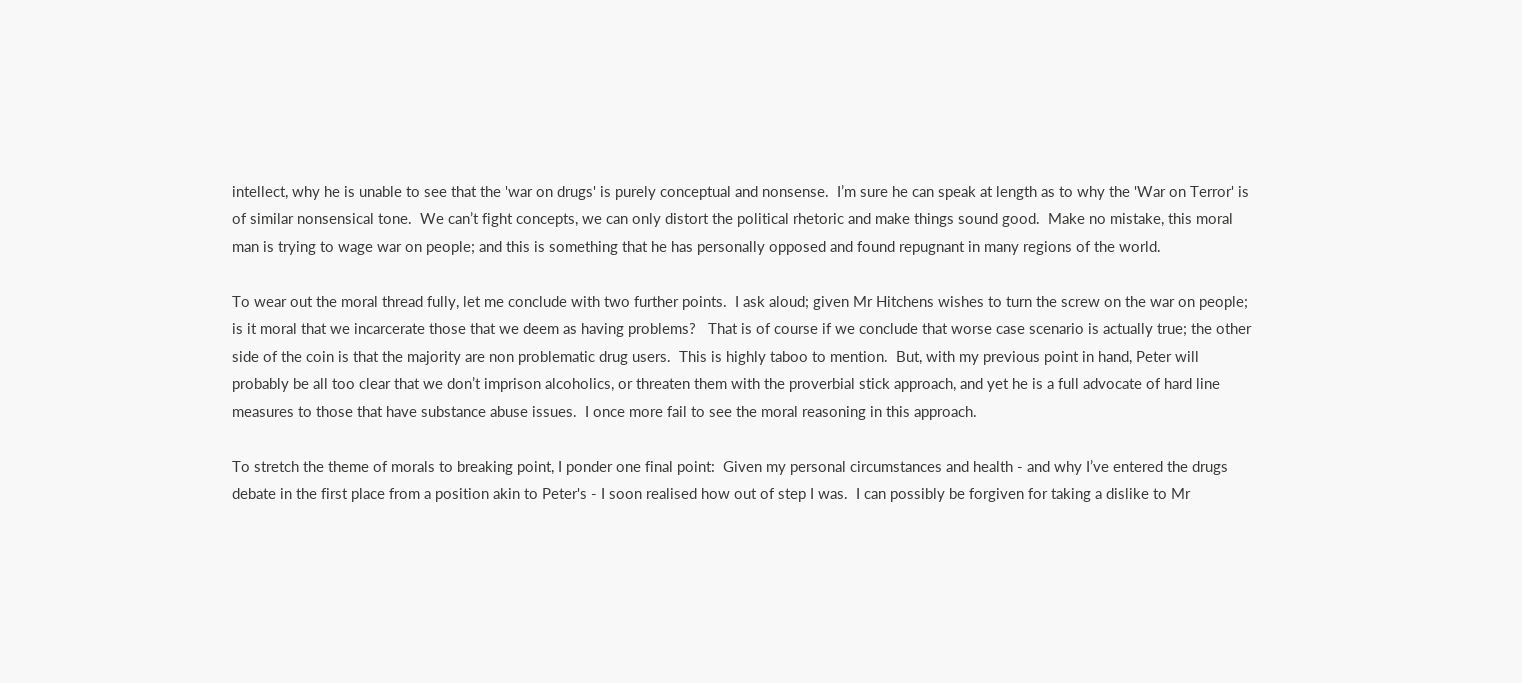intellect, why he is unable to see that the 'war on drugs' is purely conceptual and nonsense.  I’m sure he can speak at length as to why the 'War on Terror' is of similar nonsensical tone.  We can’t fight concepts, we can only distort the political rhetoric and make things sound good.  Make no mistake, this moral man is trying to wage war on people; and this is something that he has personally opposed and found repugnant in many regions of the world.

To wear out the moral thread fully, let me conclude with two further points.  I ask aloud; given Mr Hitchens wishes to turn the screw on the war on people; is it moral that we incarcerate those that we deem as having problems?   That is of course if we conclude that worse case scenario is actually true; the other side of the coin is that the majority are non problematic drug users.  This is highly taboo to mention.  But, with my previous point in hand, Peter will probably be all too clear that we don’t imprison alcoholics, or threaten them with the proverbial stick approach, and yet he is a full advocate of hard line measures to those that have substance abuse issues.  I once more fail to see the moral reasoning in this approach.

To stretch the theme of morals to breaking point, I ponder one final point:  Given my personal circumstances and health - and why I’ve entered the drugs debate in the first place from a position akin to Peter's - I soon realised how out of step I was.  I can possibly be forgiven for taking a dislike to Mr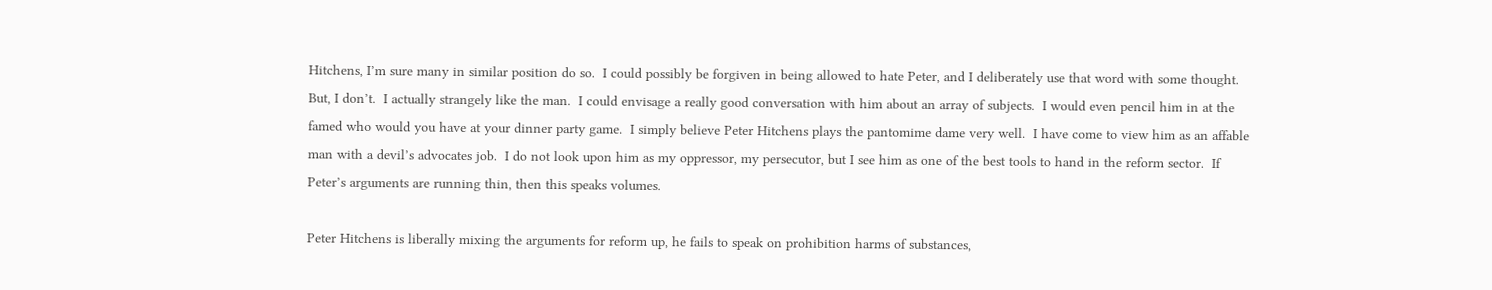Hitchens, I’m sure many in similar position do so.  I could possibly be forgiven in being allowed to hate Peter, and I deliberately use that word with some thought.  But, I don’t.  I actually strangely like the man.  I could envisage a really good conversation with him about an array of subjects.  I would even pencil him in at the famed who would you have at your dinner party game.  I simply believe Peter Hitchens plays the pantomime dame very well.  I have come to view him as an affable man with a devil’s advocates job.  I do not look upon him as my oppressor, my persecutor, but I see him as one of the best tools to hand in the reform sector.  If Peter’s arguments are running thin, then this speaks volumes.

Peter Hitchens is liberally mixing the arguments for reform up, he fails to speak on prohibition harms of substances,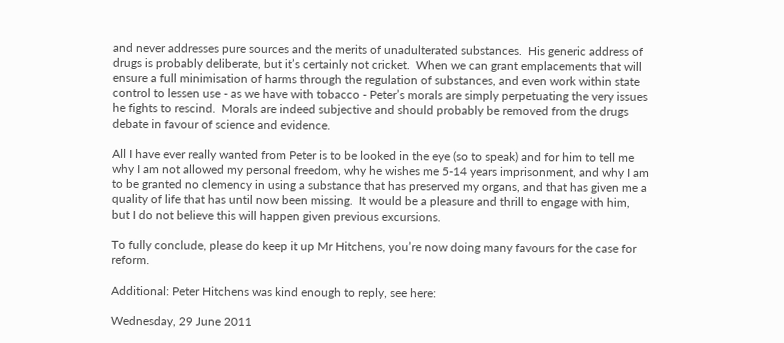and never addresses pure sources and the merits of unadulterated substances.  His generic address of drugs is probably deliberate, but it’s certainly not cricket.  When we can grant emplacements that will ensure a full minimisation of harms through the regulation of substances, and even work within state control to lessen use - as we have with tobacco - Peter’s morals are simply perpetuating the very issues he fights to rescind.  Morals are indeed subjective and should probably be removed from the drugs debate in favour of science and evidence.

All I have ever really wanted from Peter is to be looked in the eye (so to speak) and for him to tell me why I am not allowed my personal freedom, why he wishes me 5-14 years imprisonment, and why I am to be granted no clemency in using a substance that has preserved my organs, and that has given me a quality of life that has until now been missing.  It would be a pleasure and thrill to engage with him, but I do not believe this will happen given previous excursions.

To fully conclude, please do keep it up Mr Hitchens, you’re now doing many favours for the case for reform.

Additional: Peter Hitchens was kind enough to reply, see here:

Wednesday, 29 June 2011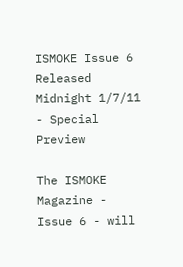ISMOKE Issue 6 Released Midnight 1/7/11 - Special Preview

The ISMOKE Magazine - Issue 6 - will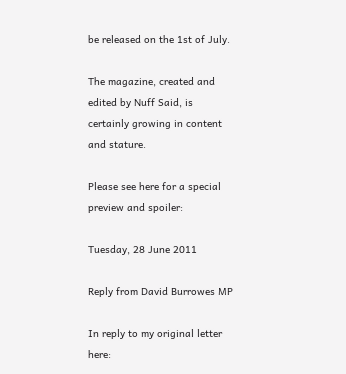be released on the 1st of July.

The magazine, created and edited by Nuff Said, is certainly growing in content and stature.

Please see here for a special preview and spoiler:

Tuesday, 28 June 2011

Reply from David Burrowes MP

In reply to my original letter here: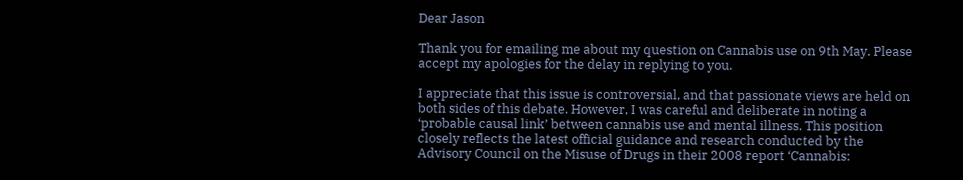Dear Jason

Thank you for emailing me about my question on Cannabis use on 9th May. Please accept my apologies for the delay in replying to you.

I appreciate that this issue is controversial, and that passionate views are held on both sides of this debate. However, I was careful and deliberate in noting a ‘probable causal link’ between cannabis use and mental illness. This position closely reflects the latest official guidance and research conducted by the Advisory Council on the Misuse of Drugs in their 2008 report ‘Cannabis: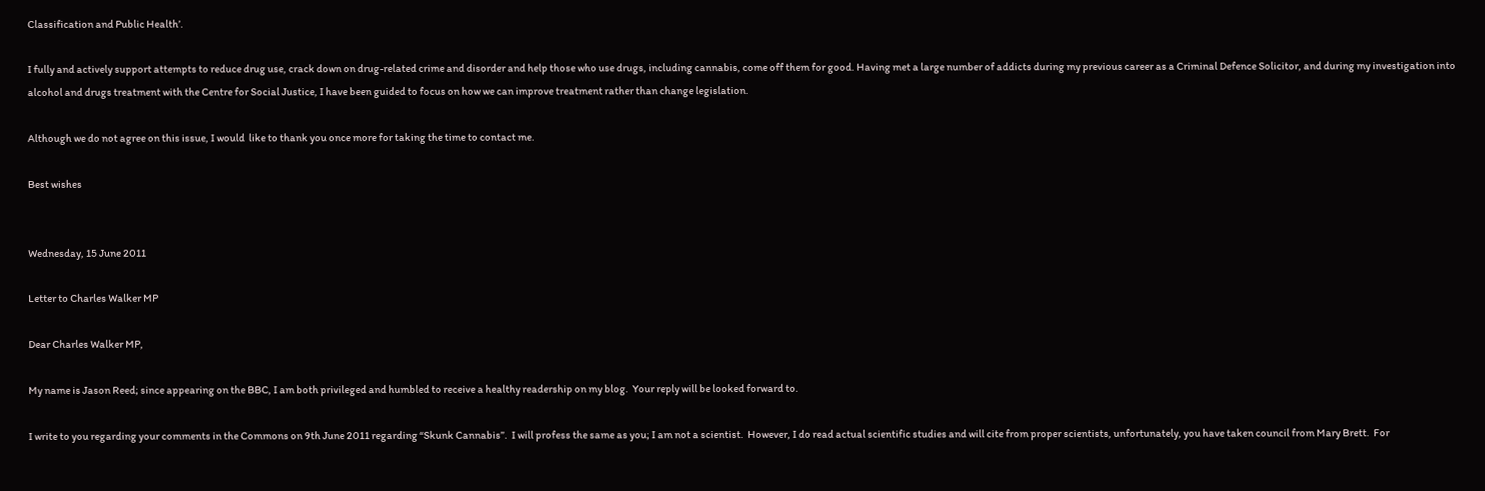Classification and Public Health’.

I fully and actively support attempts to reduce drug use, crack down on drug-related crime and disorder and help those who use drugs, including cannabis, come off them for good. Having met a large number of addicts during my previous career as a Criminal Defence Solicitor, and during my investigation into alcohol and drugs treatment with the Centre for Social Justice, I have been guided to focus on how we can improve treatment rather than change legislation.

Although we do not agree on this issue, I would  like to thank you once more for taking the time to contact me.

Best wishes


Wednesday, 15 June 2011

Letter to Charles Walker MP

Dear Charles Walker MP,

My name is Jason Reed; since appearing on the BBC, I am both privileged and humbled to receive a healthy readership on my blog.  Your reply will be looked forward to.

I write to you regarding your comments in the Commons on 9th June 2011 regarding “Skunk Cannabis”.  I will profess the same as you; I am not a scientist.  However, I do read actual scientific studies and will cite from proper scientists, unfortunately, you have taken council from Mary Brett.  For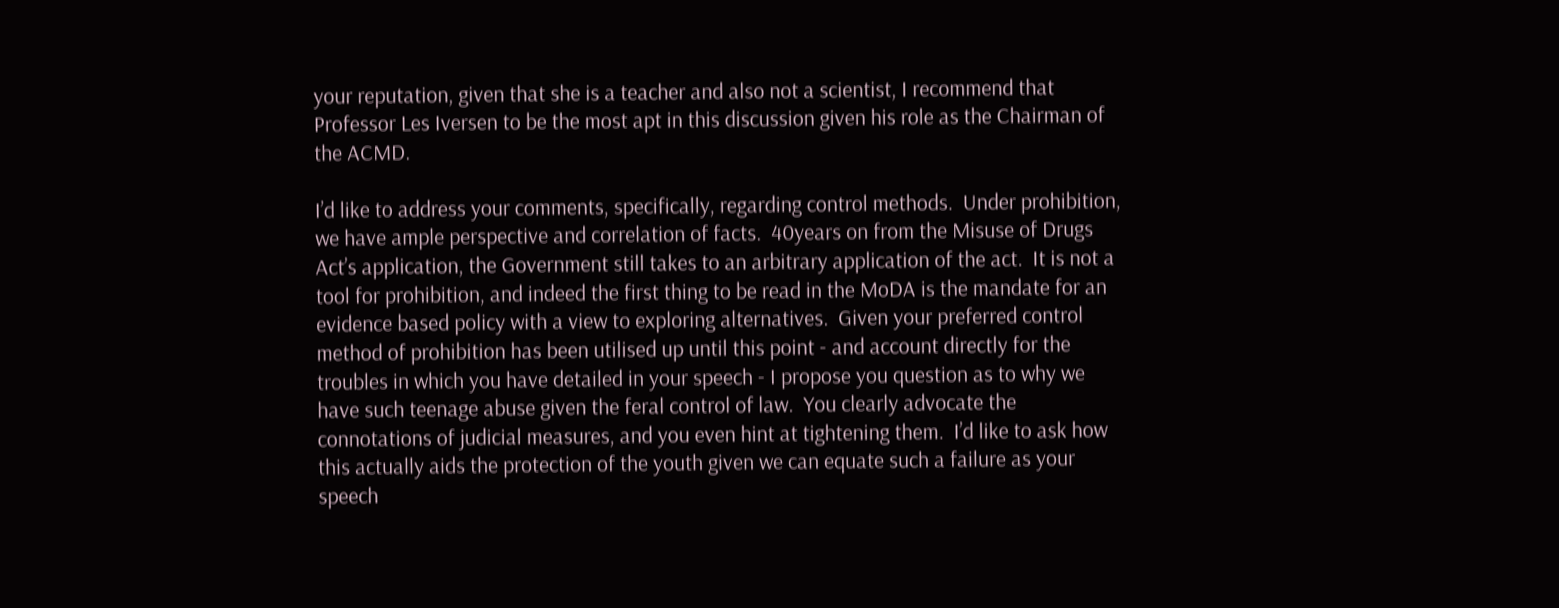your reputation, given that she is a teacher and also not a scientist, I recommend that Professor Les Iversen to be the most apt in this discussion given his role as the Chairman of the ACMD.

I’d like to address your comments, specifically, regarding control methods.  Under prohibition, we have ample perspective and correlation of facts.  40years on from the Misuse of Drugs Act’s application, the Government still takes to an arbitrary application of the act.  It is not a tool for prohibition, and indeed the first thing to be read in the MoDA is the mandate for an evidence based policy with a view to exploring alternatives.  Given your preferred control method of prohibition has been utilised up until this point - and account directly for the troubles in which you have detailed in your speech - I propose you question as to why we have such teenage abuse given the feral control of law.  You clearly advocate the connotations of judicial measures, and you even hint at tightening them.  I’d like to ask how this actually aids the protection of the youth given we can equate such a failure as your speech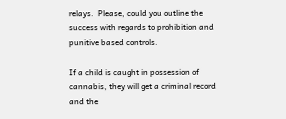relays.  Please, could you outline the success with regards to prohibition and punitive based controls.

If a child is caught in possession of cannabis, they will get a criminal record and the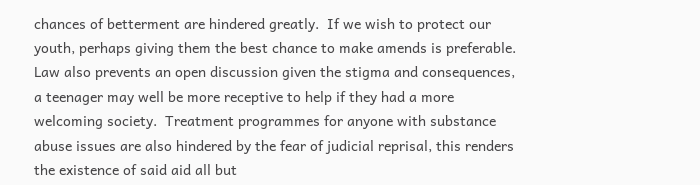chances of betterment are hindered greatly.  If we wish to protect our youth, perhaps giving them the best chance to make amends is preferable.  Law also prevents an open discussion given the stigma and consequences, a teenager may well be more receptive to help if they had a more welcoming society.  Treatment programmes for anyone with substance abuse issues are also hindered by the fear of judicial reprisal, this renders the existence of said aid all but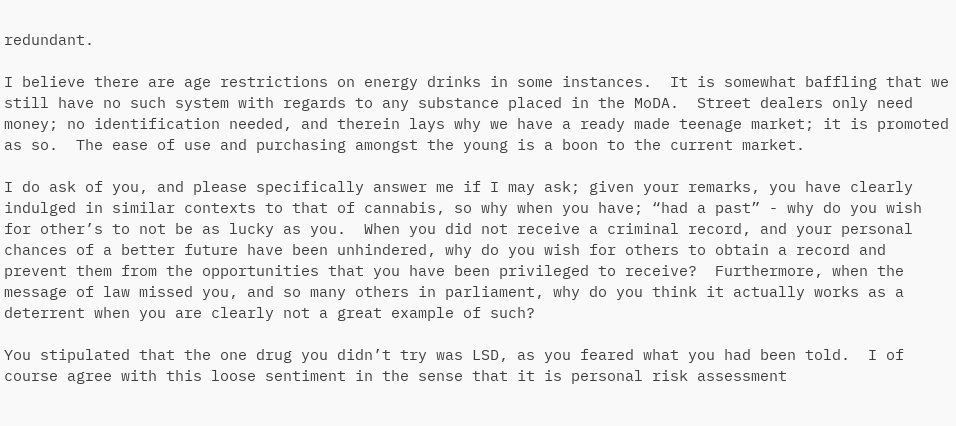redundant.

I believe there are age restrictions on energy drinks in some instances.  It is somewhat baffling that we still have no such system with regards to any substance placed in the MoDA.  Street dealers only need money; no identification needed, and therein lays why we have a ready made teenage market; it is promoted as so.  The ease of use and purchasing amongst the young is a boon to the current market.

I do ask of you, and please specifically answer me if I may ask; given your remarks, you have clearly indulged in similar contexts to that of cannabis, so why when you have; “had a past” - why do you wish for other’s to not be as lucky as you.  When you did not receive a criminal record, and your personal chances of a better future have been unhindered, why do you wish for others to obtain a record and prevent them from the opportunities that you have been privileged to receive?  Furthermore, when the message of law missed you, and so many others in parliament, why do you think it actually works as a deterrent when you are clearly not a great example of such?

You stipulated that the one drug you didn’t try was LSD, as you feared what you had been told.  I of course agree with this loose sentiment in the sense that it is personal risk assessment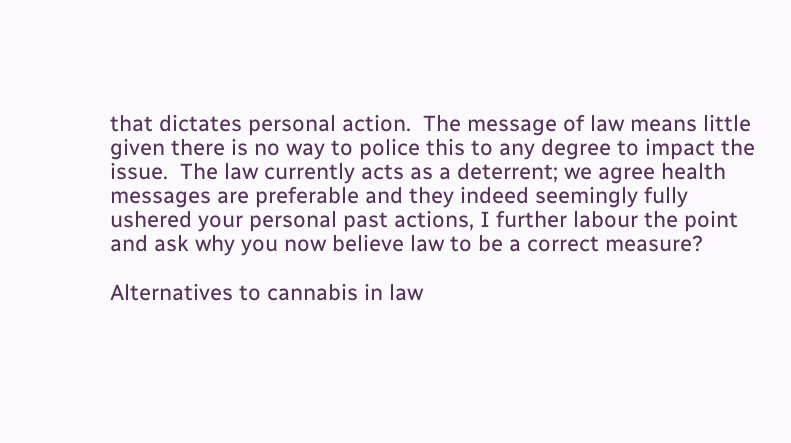that dictates personal action.  The message of law means little given there is no way to police this to any degree to impact the issue.  The law currently acts as a deterrent; we agree health messages are preferable and they indeed seemingly fully ushered your personal past actions, I further labour the point and ask why you now believe law to be a correct measure?

Alternatives to cannabis in law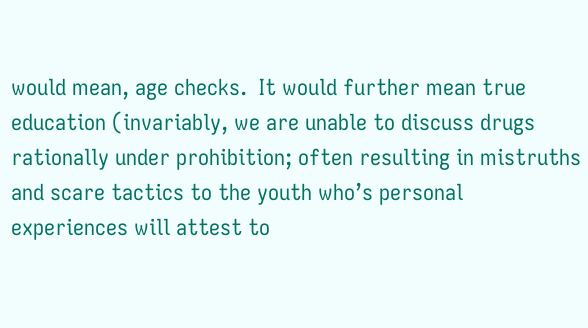would mean, age checks.  It would further mean true education (invariably, we are unable to discuss drugs rationally under prohibition; often resulting in mistruths and scare tactics to the youth who’s personal experiences will attest to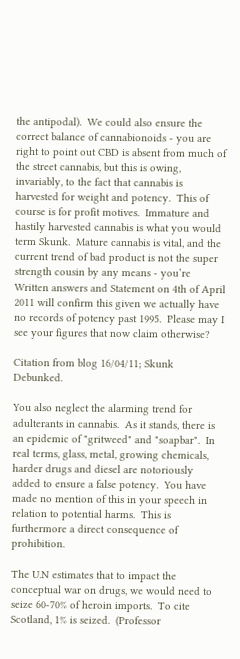the antipodal).  We could also ensure the correct balance of cannabionoids - you are right to point out CBD is absent from much of the street cannabis, but this is owing, invariably, to the fact that cannabis is harvested for weight and potency.  This of course is for profit motives.  Immature and hastily harvested cannabis is what you would term Skunk.  Mature cannabis is vital, and the current trend of bad product is not the super strength cousin by any means - you’re  Written answers and Statement on 4th of April 2011 will confirm this given we actually have no records of potency past 1995.  Please may I see your figures that now claim otherwise?

Citation from blog 16/04/11; Skunk Debunked.

You also neglect the alarming trend for adulterants in cannabis.  As it stands, there is an epidemic of "gritweed" and "soapbar".  In real terms, glass, metal, growing chemicals, harder drugs and diesel are notoriously added to ensure a false potency.  You have made no mention of this in your speech in relation to potential harms.  This is furthermore a direct consequence of prohibition.

The U.N estimates that to impact the conceptual war on drugs, we would need to seize 60-70% of heroin imports.  To cite Scotland, 1% is seized.  (Professor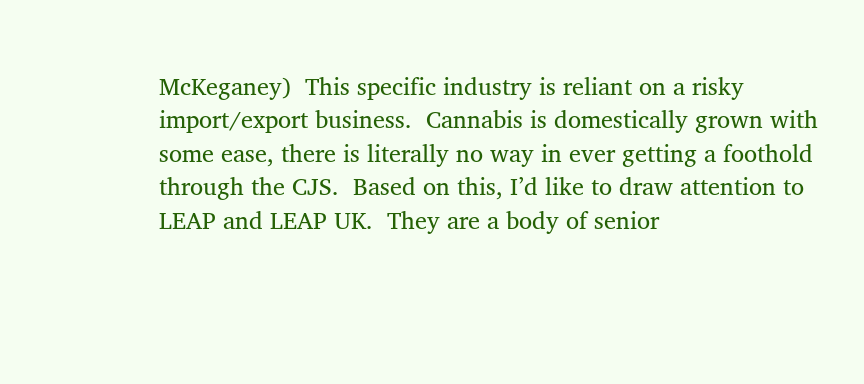McKeganey)  This specific industry is reliant on a risky import/export business.  Cannabis is domestically grown with some ease, there is literally no way in ever getting a foothold through the CJS.  Based on this, I’d like to draw attention to LEAP and LEAP UK.  They are a body of senior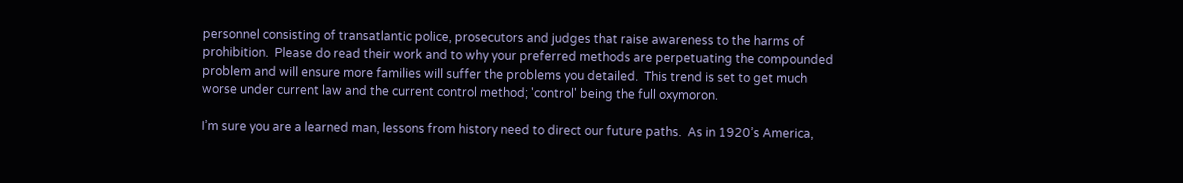personnel consisting of transatlantic police, prosecutors and judges that raise awareness to the harms of prohibition.  Please do read their work and to why your preferred methods are perpetuating the compounded problem and will ensure more families will suffer the problems you detailed.  This trend is set to get much worse under current law and the current control method; 'control' being the full oxymoron.

I’m sure you are a learned man, lessons from history need to direct our future paths.  As in 1920’s America,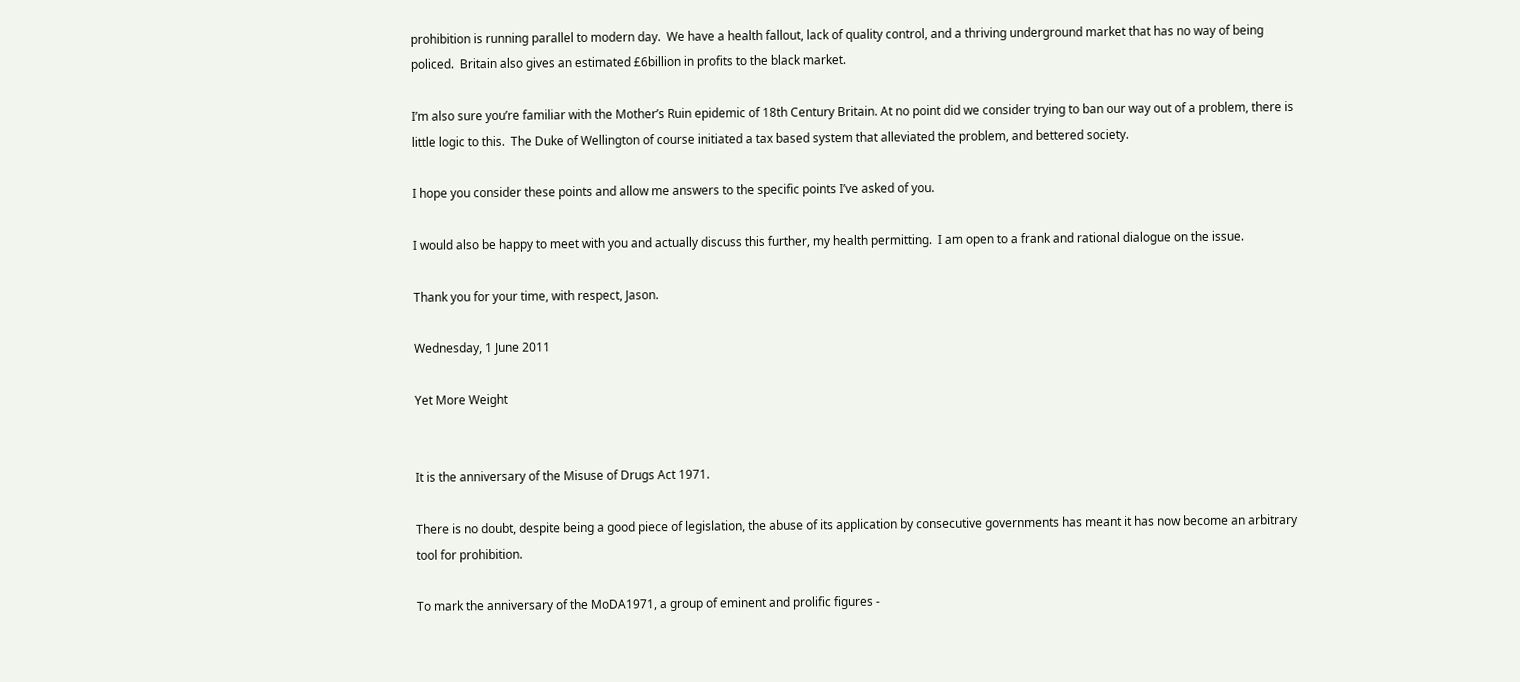prohibition is running parallel to modern day.  We have a health fallout, lack of quality control, and a thriving underground market that has no way of being policed.  Britain also gives an estimated £6billion in profits to the black market.

I’m also sure you’re familiar with the Mother’s Ruin epidemic of 18th Century Britain. At no point did we consider trying to ban our way out of a problem, there is little logic to this.  The Duke of Wellington of course initiated a tax based system that alleviated the problem, and bettered society.

I hope you consider these points and allow me answers to the specific points I’ve asked of you.

I would also be happy to meet with you and actually discuss this further, my health permitting.  I am open to a frank and rational dialogue on the issue.

Thank you for your time, with respect, Jason.

Wednesday, 1 June 2011

Yet More Weight


It is the anniversary of the Misuse of Drugs Act 1971.

There is no doubt, despite being a good piece of legislation, the abuse of its application by consecutive governments has meant it has now become an arbitrary tool for prohibition.

To mark the anniversary of the MoDA1971, a group of eminent and prolific figures -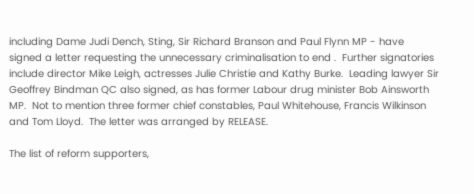including Dame Judi Dench, Sting, Sir Richard Branson and Paul Flynn MP - have signed a letter requesting the unnecessary criminalisation to end .  Further signatories include director Mike Leigh, actresses Julie Christie and Kathy Burke.  Leading lawyer Sir Geoffrey Bindman QC also signed, as has former Labour drug minister Bob Ainsworth MP.  Not to mention three former chief constables, Paul Whitehouse, Francis Wilkinson and Tom Lloyd.  The letter was arranged by RELEASE.

The list of reform supporters,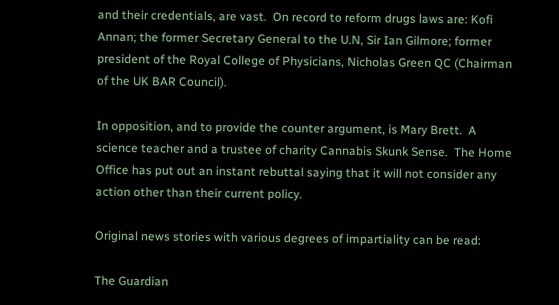and their credentials, are vast.  On record to reform drugs laws are: Kofi Annan; the former Secretary General to the U.N, Sir Ian Gilmore; former president of the Royal College of Physicians, Nicholas Green QC (Chairman of the UK BAR Council).

In opposition, and to provide the counter argument, is Mary Brett.  A science teacher and a trustee of charity Cannabis Skunk Sense.  The Home Office has put out an instant rebuttal saying that it will not consider any action other than their current policy.

Original news stories with various degrees of impartiality can be read:

The Guardian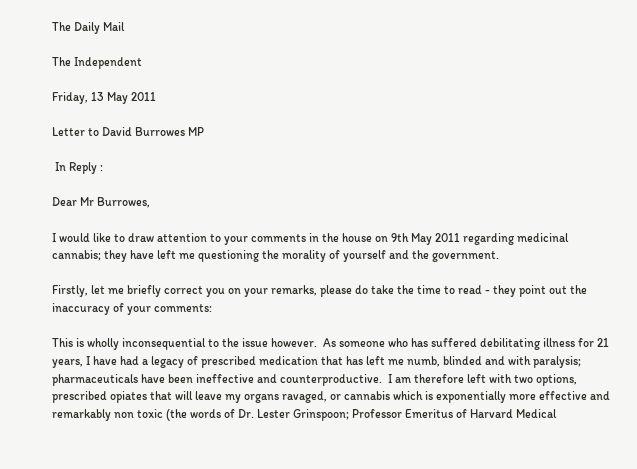The Daily Mail

The Independent

Friday, 13 May 2011

Letter to David Burrowes MP

 In Reply :

Dear Mr Burrowes,

I would like to draw attention to your comments in the house on 9th May 2011 regarding medicinal cannabis; they have left me questioning the morality of yourself and the government.

Firstly, let me briefly correct you on your remarks, please do take the time to read - they point out the inaccuracy of your comments:

This is wholly inconsequential to the issue however.  As someone who has suffered debilitating illness for 21 years, I have had a legacy of prescribed medication that has left me numb, blinded and with paralysis; pharmaceuticals have been ineffective and counterproductive.  I am therefore left with two options, prescribed opiates that will leave my organs ravaged, or cannabis which is exponentially more effective and remarkably non toxic (the words of Dr. Lester Grinspoon; Professor Emeritus of Harvard Medical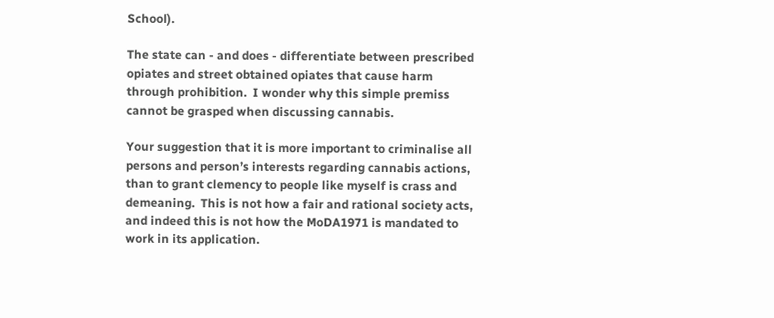School).

The state can - and does - differentiate between prescribed opiates and street obtained opiates that cause harm through prohibition.  I wonder why this simple premiss cannot be grasped when discussing cannabis.

Your suggestion that it is more important to criminalise all persons and person’s interests regarding cannabis actions, than to grant clemency to people like myself is crass and demeaning.  This is not how a fair and rational society acts, and indeed this is not how the MoDA1971 is mandated to work in its application.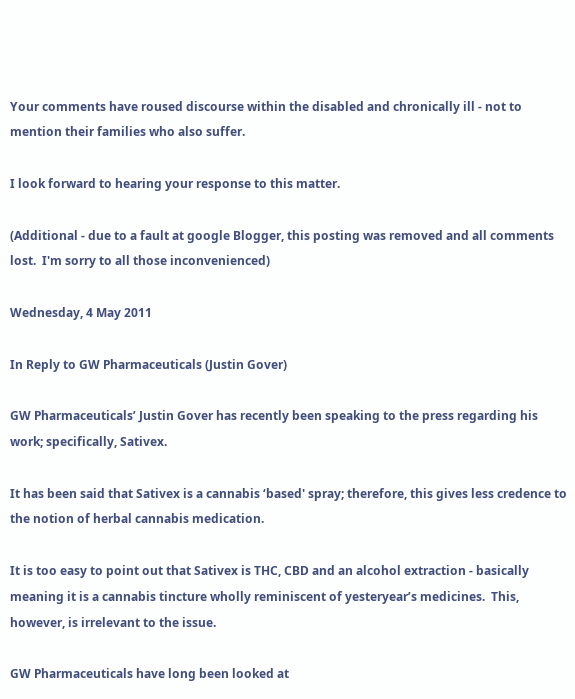Your comments have roused discourse within the disabled and chronically ill - not to mention their families who also suffer.

I look forward to hearing your response to this matter.

(Additional - due to a fault at google Blogger, this posting was removed and all comments lost.  I'm sorry to all those inconvenienced)

Wednesday, 4 May 2011

In Reply to GW Pharmaceuticals (Justin Gover)

GW Pharmaceuticals’ Justin Gover has recently been speaking to the press regarding his work; specifically, Sativex.

It has been said that Sativex is a cannabis ‘based' spray; therefore, this gives less credence to the notion of herbal cannabis medication.

It is too easy to point out that Sativex is THC, CBD and an alcohol extraction - basically meaning it is a cannabis tincture wholly reminiscent of yesteryear’s medicines.  This, however, is irrelevant to the issue.

GW Pharmaceuticals have long been looked at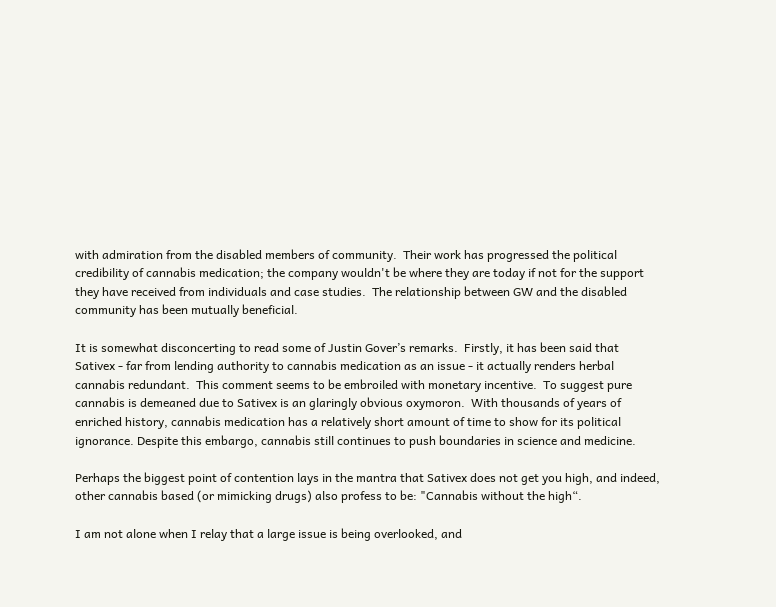with admiration from the disabled members of community.  Their work has progressed the political credibility of cannabis medication; the company wouldn't be where they are today if not for the support they have received from individuals and case studies.  The relationship between GW and the disabled community has been mutually beneficial.

It is somewhat disconcerting to read some of Justin Gover’s remarks.  Firstly, it has been said that Sativex - far from lending authority to cannabis medication as an issue - it actually renders herbal cannabis redundant.  This comment seems to be embroiled with monetary incentive.  To suggest pure cannabis is demeaned due to Sativex is an glaringly obvious oxymoron.  With thousands of years of enriched history, cannabis medication has a relatively short amount of time to show for its political ignorance. Despite this embargo, cannabis still continues to push boundaries in science and medicine.

Perhaps the biggest point of contention lays in the mantra that Sativex does not get you high, and indeed, other cannabis based (or mimicking drugs) also profess to be: "Cannabis without the high“.

I am not alone when I relay that a large issue is being overlooked, and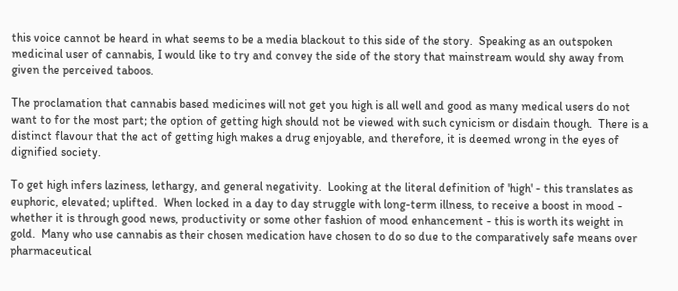this voice cannot be heard in what seems to be a media blackout to this side of the story.  Speaking as an outspoken medicinal user of cannabis, I would like to try and convey the side of the story that mainstream would shy away from given the perceived taboos.

The proclamation that cannabis based medicines will not get you high is all well and good as many medical users do not want to for the most part; the option of getting high should not be viewed with such cynicism or disdain though.  There is a distinct flavour that the act of getting high makes a drug enjoyable, and therefore, it is deemed wrong in the eyes of dignified society.

To get high infers laziness, lethargy, and general negativity.  Looking at the literal definition of 'high' - this translates as euphoric, elevated; uplifted.  When locked in a day to day struggle with long-term illness, to receive a boost in mood - whether it is through good news, productivity or some other fashion of mood enhancement - this is worth its weight in gold.  Many who use cannabis as their chosen medication have chosen to do so due to the comparatively safe means over pharmaceutical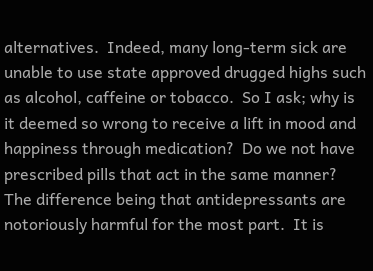alternatives.  Indeed, many long-term sick are unable to use state approved drugged highs such as alcohol, caffeine or tobacco.  So I ask; why is it deemed so wrong to receive a lift in mood and happiness through medication?  Do we not have prescribed pills that act in the same manner?  The difference being that antidepressants are notoriously harmful for the most part.  It is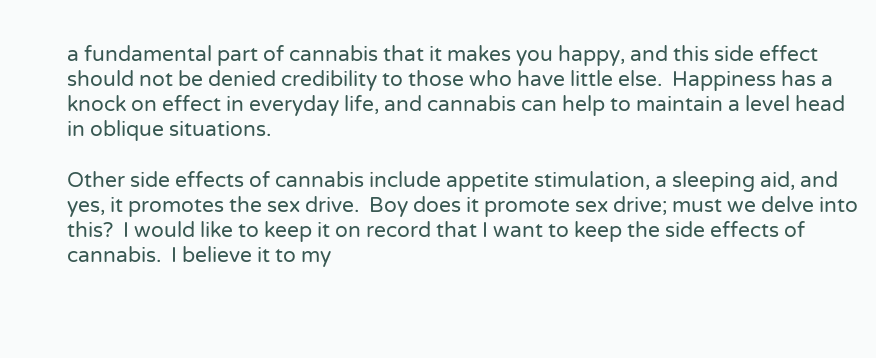a fundamental part of cannabis that it makes you happy, and this side effect should not be denied credibility to those who have little else.  Happiness has a knock on effect in everyday life, and cannabis can help to maintain a level head in oblique situations.

Other side effects of cannabis include appetite stimulation, a sleeping aid, and yes, it promotes the sex drive.  Boy does it promote sex drive; must we delve into this?  I would like to keep it on record that I want to keep the side effects of cannabis.  I believe it to my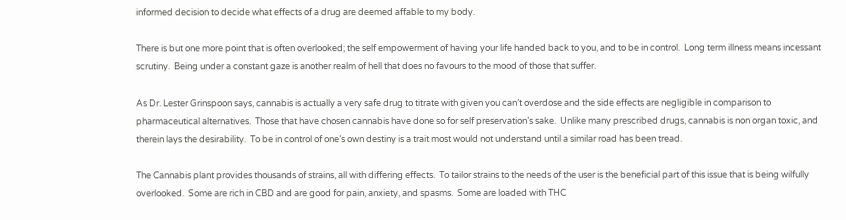informed decision to decide what effects of a drug are deemed affable to my body.

There is but one more point that is often overlooked; the self empowerment of having your life handed back to you, and to be in control.  Long term illness means incessant scrutiny.  Being under a constant gaze is another realm of hell that does no favours to the mood of those that suffer.

As Dr. Lester Grinspoon says, cannabis is actually a very safe drug to titrate with given you can’t overdose and the side effects are negligible in comparison to pharmaceutical alternatives.  Those that have chosen cannabis have done so for self preservation’s sake.  Unlike many prescribed drugs, cannabis is non organ toxic, and therein lays the desirability.  To be in control of one’s own destiny is a trait most would not understand until a similar road has been tread.

The Cannabis plant provides thousands of strains, all with differing effects.  To tailor strains to the needs of the user is the beneficial part of this issue that is being wilfully overlooked.  Some are rich in CBD and are good for pain, anxiety, and spasms.  Some are loaded with THC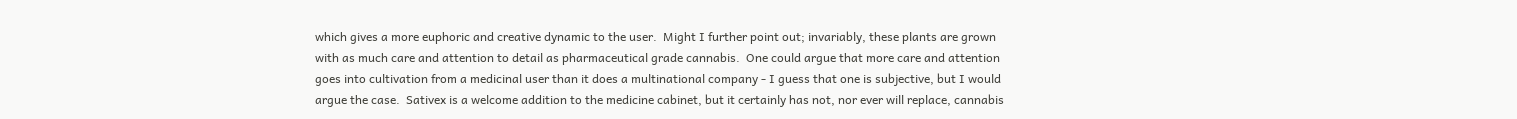which gives a more euphoric and creative dynamic to the user.  Might I further point out; invariably, these plants are grown with as much care and attention to detail as pharmaceutical grade cannabis.  One could argue that more care and attention goes into cultivation from a medicinal user than it does a multinational company - I guess that one is subjective, but I would argue the case.  Sativex is a welcome addition to the medicine cabinet, but it certainly has not, nor ever will replace, cannabis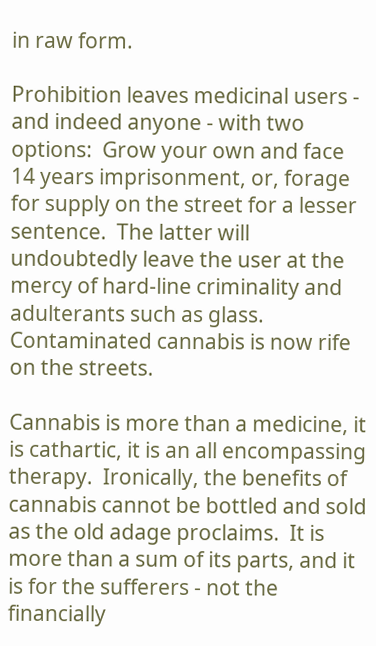in raw form.

Prohibition leaves medicinal users - and indeed anyone - with two options:  Grow your own and face 14 years imprisonment, or, forage for supply on the street for a lesser sentence.  The latter will undoubtedly leave the user at the mercy of hard-line criminality and adulterants such as glass. Contaminated cannabis is now rife on the streets.

Cannabis is more than a medicine, it is cathartic, it is an all encompassing therapy.  Ironically, the benefits of cannabis cannot be bottled and sold as the old adage proclaims.  It is more than a sum of its parts, and it is for the sufferers - not the financially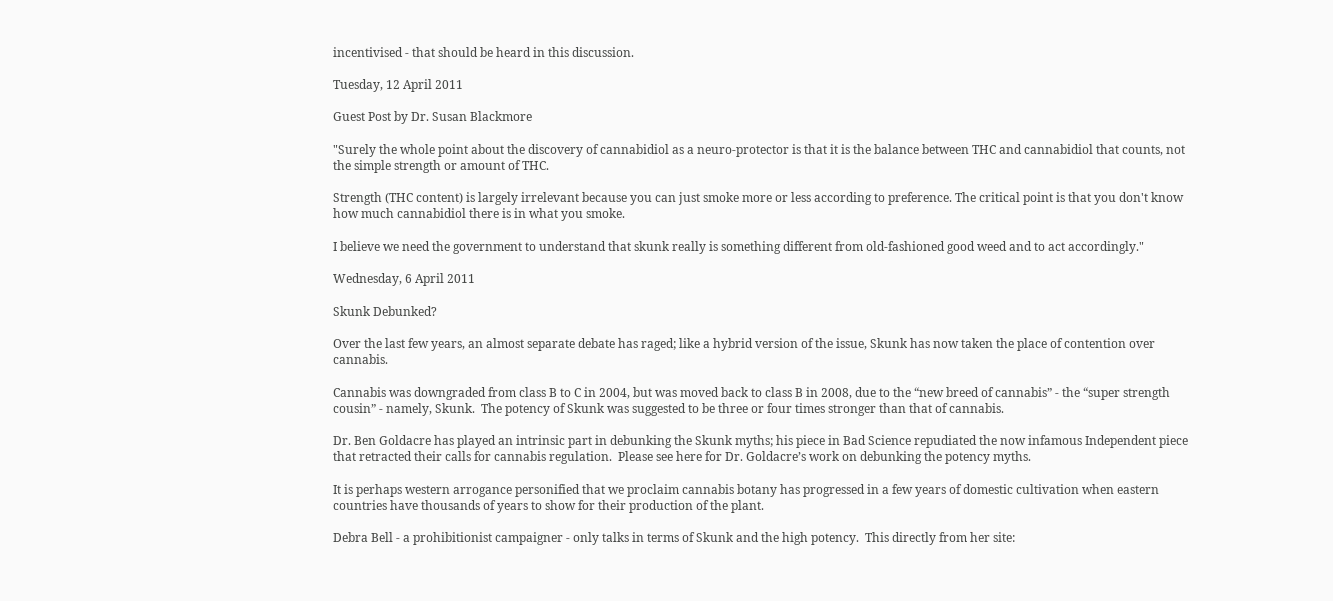incentivised - that should be heard in this discussion.

Tuesday, 12 April 2011

Guest Post by Dr. Susan Blackmore

"Surely the whole point about the discovery of cannabidiol as a neuro-protector is that it is the balance between THC and cannabidiol that counts, not the simple strength or amount of THC.

Strength (THC content) is largely irrelevant because you can just smoke more or less according to preference. The critical point is that you don't know how much cannabidiol there is in what you smoke.

I believe we need the government to understand that skunk really is something different from old-fashioned good weed and to act accordingly."

Wednesday, 6 April 2011

Skunk Debunked?

Over the last few years, an almost separate debate has raged; like a hybrid version of the issue, Skunk has now taken the place of contention over cannabis.

Cannabis was downgraded from class B to C in 2004, but was moved back to class B in 2008, due to the “new breed of cannabis” - the “super strength cousin” - namely, Skunk.  The potency of Skunk was suggested to be three or four times stronger than that of cannabis.

Dr. Ben Goldacre has played an intrinsic part in debunking the Skunk myths; his piece in Bad Science repudiated the now infamous Independent piece that retracted their calls for cannabis regulation.  Please see here for Dr. Goldacre’s work on debunking the potency myths.

It is perhaps western arrogance personified that we proclaim cannabis botany has progressed in a few years of domestic cultivation when eastern countries have thousands of years to show for their production of the plant.

Debra Bell - a prohibitionist campaigner - only talks in terms of Skunk and the high potency.  This directly from her site: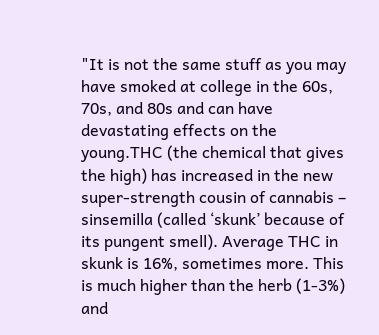"It is not the same stuff as you may have smoked at college in the 60s, 70s, and 80s and can have devastating effects on the young.THC (the chemical that gives the high) has increased in the new super-strength cousin of cannabis – sinsemilla (called ‘skunk’ because of its pungent smell). Average THC in skunk is 16%, sometimes more. This is much higher than the herb (1-3%) and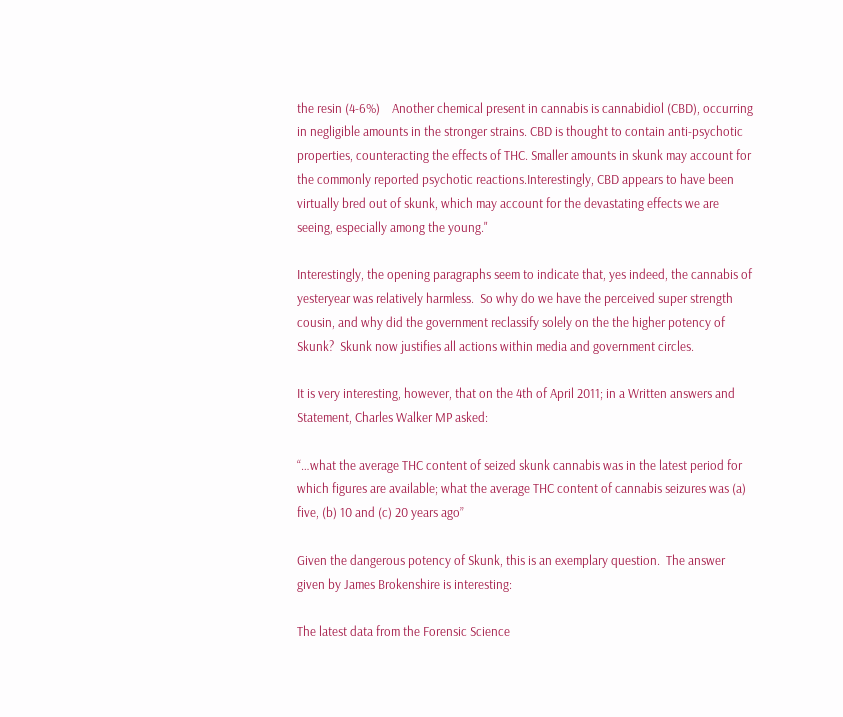the resin (4-6%)    Another chemical present in cannabis is cannabidiol (CBD), occurring in negligible amounts in the stronger strains. CBD is thought to contain anti-psychotic properties, counteracting the effects of THC. Smaller amounts in skunk may account for the commonly reported psychotic reactions.Interestingly, CBD appears to have been virtually bred out of skunk, which may account for the devastating effects we are seeing, especially among the young."

Interestingly, the opening paragraphs seem to indicate that, yes indeed, the cannabis of yesteryear was relatively harmless.  So why do we have the perceived super strength cousin, and why did the government reclassify solely on the the higher potency of Skunk?  Skunk now justifies all actions within media and government circles.

It is very interesting, however, that on the 4th of April 2011; in a Written answers and Statement, Charles Walker MP asked:

“…what the average THC content of seized skunk cannabis was in the latest period for which figures are available; what the average THC content of cannabis seizures was (a) five, (b) 10 and (c) 20 years ago”

Given the dangerous potency of Skunk, this is an exemplary question.  The answer given by James Brokenshire is interesting:

The latest data from the Forensic Science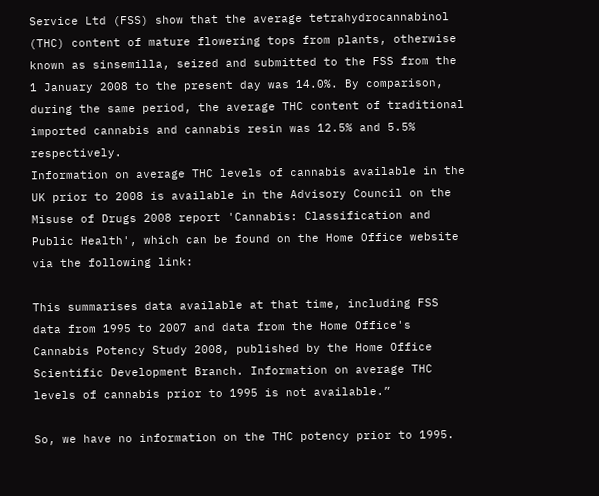Service Ltd (FSS) show that the average tetrahydrocannabinol (THC) content of mature flowering tops from plants, otherwise known as sinsemilla, seized and submitted to the FSS from the 1 January 2008 to the present day was 14.0%. By comparison, during the same period, the average THC content of traditional imported cannabis and cannabis resin was 12.5% and 5.5% respectively.
Information on average THC levels of cannabis available in the UK prior to 2008 is available in the Advisory Council on the Misuse of Drugs 2008 report 'Cannabis: Classification and Public Health', which can be found on the Home Office website via the following link:

This summarises data available at that time, including FSS data from 1995 to 2007 and data from the Home Office's Cannabis Potency Study 2008, published by the Home Office Scientific Development Branch. Information on average THC levels of cannabis prior to 1995 is not available.”

So, we have no information on the THC potency prior to 1995.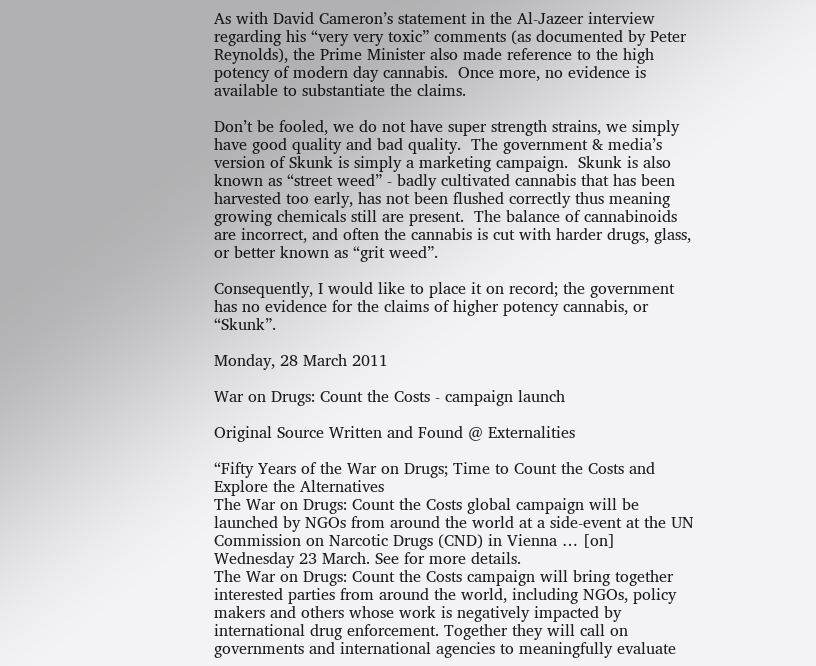As with David Cameron’s statement in the Al-Jazeer interview regarding his “very very toxic” comments (as documented by Peter Reynolds), the Prime Minister also made reference to the high potency of modern day cannabis.  Once more, no evidence is available to substantiate the claims.

Don’t be fooled, we do not have super strength strains, we simply have good quality and bad quality.  The government & media’s version of Skunk is simply a marketing campaign.  Skunk is also known as “street weed” - badly cultivated cannabis that has been harvested too early, has not been flushed correctly thus meaning growing chemicals still are present.  The balance of cannabinoids are incorrect, and often the cannabis is cut with harder drugs, glass, or better known as “grit weed”.

Consequently, I would like to place it on record; the government has no evidence for the claims of higher potency cannabis, or “Skunk”.

Monday, 28 March 2011

War on Drugs: Count the Costs - campaign launch

Original Source Written and Found @ Externalities

“Fifty Years of the War on Drugs; Time to Count the Costs and Explore the Alternatives
The War on Drugs: Count the Costs global campaign will be launched by NGOs from around the world at a side-event at the UN Commission on Narcotic Drugs (CND) in Vienna … [on] Wednesday 23 March. See for more details.
The War on Drugs: Count the Costs campaign will bring together interested parties from around the world, including NGOs, policy makers and others whose work is negatively impacted by international drug enforcement. Together they will call on governments and international agencies to meaningfully evaluate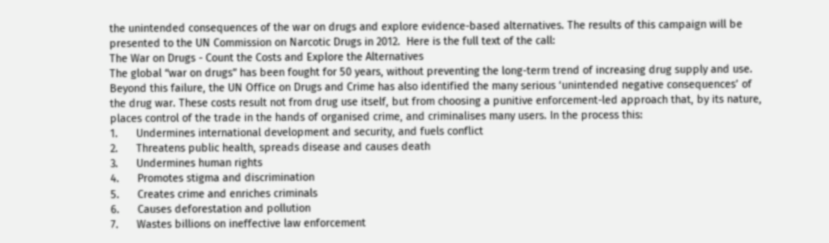the unintended consequences of the war on drugs and explore evidence-based alternatives. The results of this campaign will be presented to the UN Commission on Narcotic Drugs in 2012.  Here is the full text of the call:
The War on Drugs - Count the Costs and Explore the Alternatives
The global “war on drugs” has been fought for 50 years, without preventing the long-term trend of increasing drug supply and use. Beyond this failure, the UN Office on Drugs and Crime has also identified the many serious ‘unintended negative consequences’ of the drug war. These costs result not from drug use itself, but from choosing a punitive enforcement-led approach that, by its nature, places control of the trade in the hands of organised crime, and criminalises many users. In the process this:
1.      Undermines international development and security, and fuels conflict
2.      Threatens public health, spreads disease and causes death
3.      Undermines human rights
4.      Promotes stigma and discrimination
5.      Creates crime and enriches criminals
6.      Causes deforestation and pollution
7.      Wastes billions on ineffective law enforcement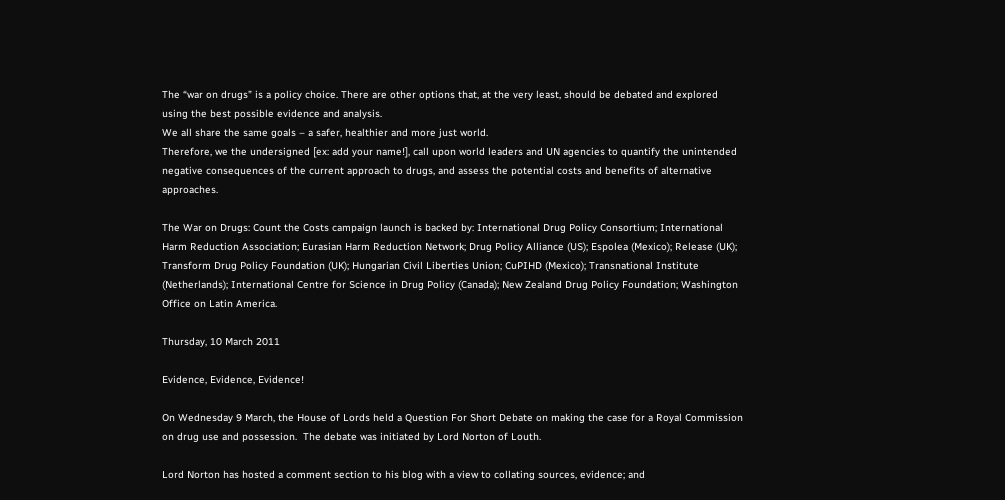The “war on drugs” is a policy choice. There are other options that, at the very least, should be debated and explored using the best possible evidence and analysis.
We all share the same goals – a safer, healthier and more just world.
Therefore, we the undersigned [ex: add your name!], call upon world leaders and UN agencies to quantify the unintended negative consequences of the current approach to drugs, and assess the potential costs and benefits of alternative approaches.

The War on Drugs: Count the Costs campaign launch is backed by: International Drug Policy Consortium; International Harm Reduction Association; Eurasian Harm Reduction Network; Drug Policy Alliance (US); Espolea (Mexico); Release (UK); Transform Drug Policy Foundation (UK); Hungarian Civil Liberties Union; CuPIHD (Mexico); Transnational Institute (Netherlands); International Centre for Science in Drug Policy (Canada); New Zealand Drug Policy Foundation; Washington Office on Latin America.

Thursday, 10 March 2011

Evidence, Evidence, Evidence!

On Wednesday 9 March, the House of Lords held a Question For Short Debate on making the case for a Royal Commission on drug use and possession.  The debate was initiated by Lord Norton of Louth.

Lord Norton has hosted a comment section to his blog with a view to collating sources, evidence; and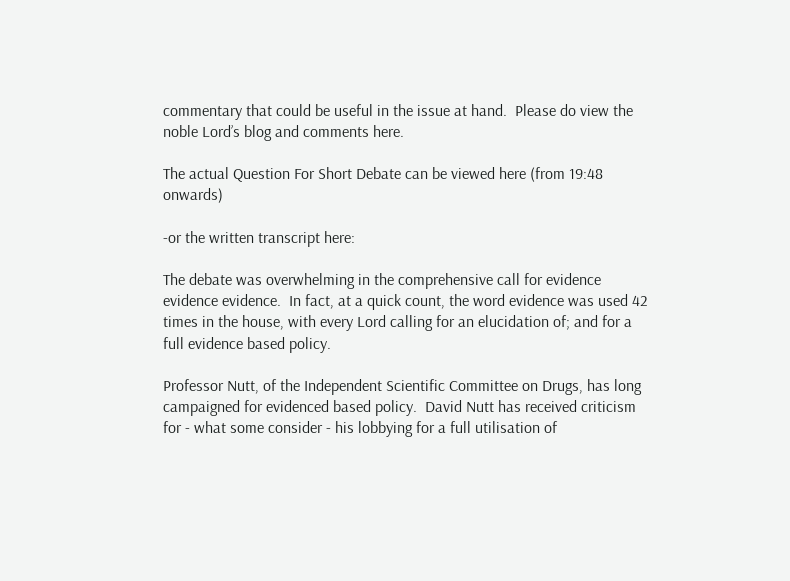commentary that could be useful in the issue at hand.  Please do view the noble Lord’s blog and comments here.

The actual Question For Short Debate can be viewed here (from 19:48 onwards)

-or the written transcript here:

The debate was overwhelming in the comprehensive call for evidence evidence evidence.  In fact, at a quick count, the word evidence was used 42 times in the house, with every Lord calling for an elucidation of; and for a full evidence based policy.

Professor Nutt, of the Independent Scientific Committee on Drugs, has long campaigned for evidenced based policy.  David Nutt has received criticism for - what some consider - his lobbying for a full utilisation of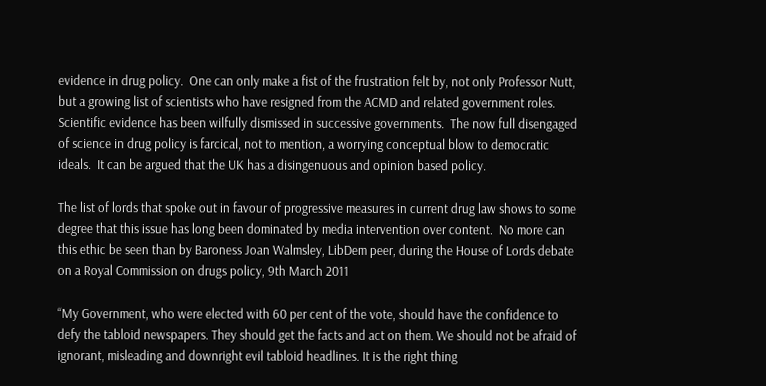evidence in drug policy.  One can only make a fist of the frustration felt by, not only Professor Nutt, but a growing list of scientists who have resigned from the ACMD and related government roles.  Scientific evidence has been wilfully dismissed in successive governments.  The now full disengaged of science in drug policy is farcical, not to mention, a worrying conceptual blow to democratic ideals.  It can be argued that the UK has a disingenuous and opinion based policy.

The list of lords that spoke out in favour of progressive measures in current drug law shows to some degree that this issue has long been dominated by media intervention over content.  No more can this ethic be seen than by Baroness Joan Walmsley, LibDem peer, during the House of Lords debate on a Royal Commission on drugs policy, 9th March 2011

“My Government, who were elected with 60 per cent of the vote, should have the confidence to defy the tabloid newspapers. They should get the facts and act on them. We should not be afraid of ignorant, misleading and downright evil tabloid headlines. It is the right thing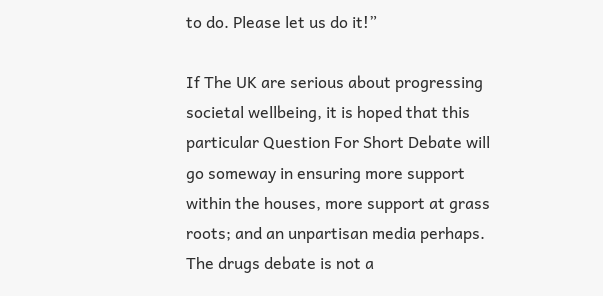to do. Please let us do it!”

If The UK are serious about progressing societal wellbeing, it is hoped that this particular Question For Short Debate will go someway in ensuring more support within the houses, more support at grass roots; and an unpartisan media perhaps.  The drugs debate is not a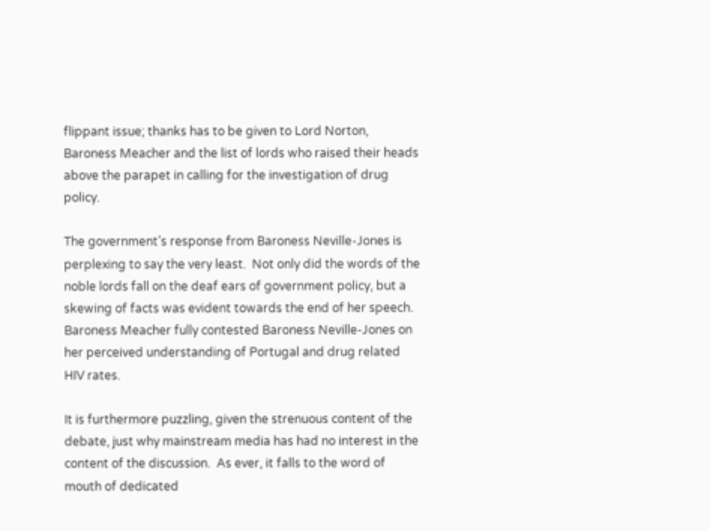flippant issue; thanks has to be given to Lord Norton, Baroness Meacher and the list of lords who raised their heads above the parapet in calling for the investigation of drug policy.

The government’s response from Baroness Neville-Jones is perplexing to say the very least.  Not only did the words of the noble lords fall on the deaf ears of government policy, but a skewing of facts was evident towards the end of her speech.  Baroness Meacher fully contested Baroness Neville-Jones on her perceived understanding of Portugal and drug related HIV rates.

It is furthermore puzzling, given the strenuous content of the debate, just why mainstream media has had no interest in the content of the discussion.  As ever, it falls to the word of mouth of dedicated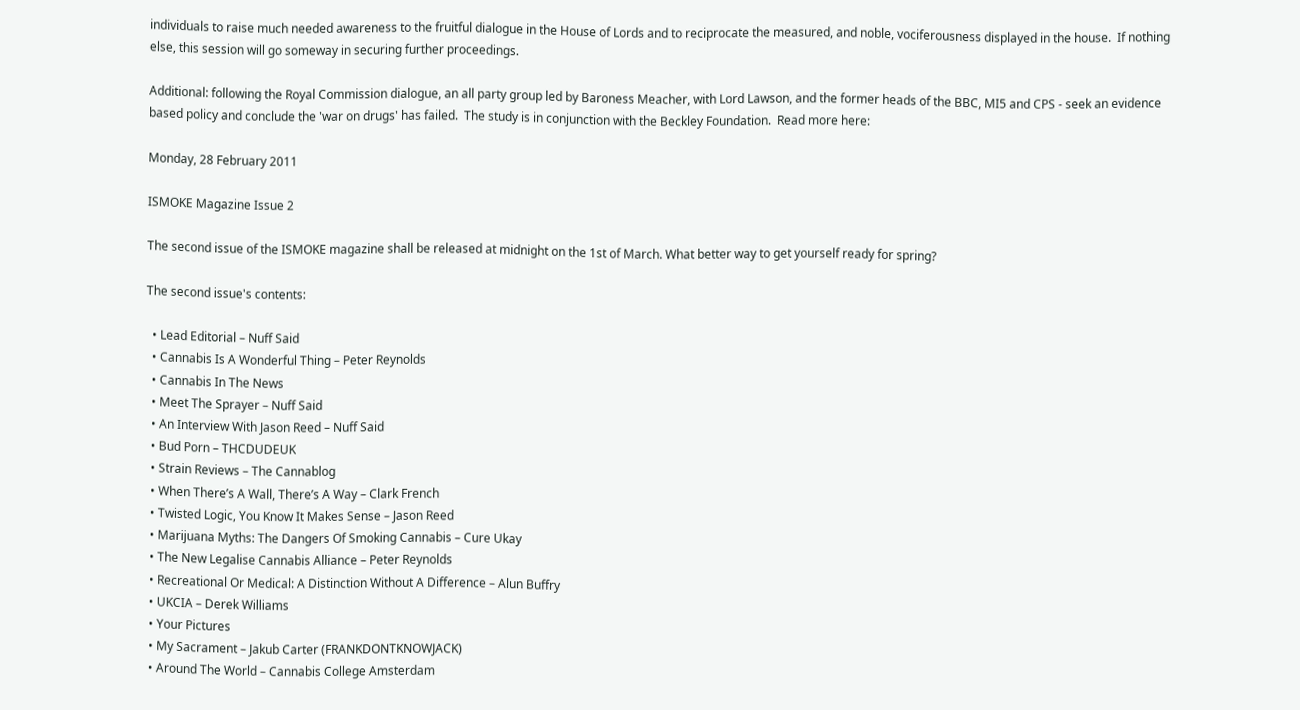individuals to raise much needed awareness to the fruitful dialogue in the House of Lords and to reciprocate the measured, and noble, vociferousness displayed in the house.  If nothing else, this session will go someway in securing further proceedings.

Additional: following the Royal Commission dialogue, an all party group led by Baroness Meacher, with Lord Lawson, and the former heads of the BBC, MI5 and CPS - seek an evidence based policy and conclude the 'war on drugs' has failed.  The study is in conjunction with the Beckley Foundation.  Read more here:

Monday, 28 February 2011

ISMOKE Magazine Issue 2

The second issue of the ISMOKE magazine shall be released at midnight on the 1st of March. What better way to get yourself ready for spring?

The second issue's contents:

  • Lead Editorial – Nuff Said
  • Cannabis Is A Wonderful Thing – Peter Reynolds
  • Cannabis In The News
  • Meet The Sprayer – Nuff Said
  • An Interview With Jason Reed – Nuff Said
  • Bud Porn – THCDUDEUK
  • Strain Reviews – The Cannablog
  • When There’s A Wall, There’s A Way – Clark French
  • Twisted Logic, You Know It Makes Sense – Jason Reed
  • Marijuana Myths: The Dangers Of Smoking Cannabis – Cure Ukay
  • The New Legalise Cannabis Alliance – Peter Reynolds
  • Recreational Or Medical: A Distinction Without A Difference – Alun Buffry
  • UKCIA – Derek Williams
  • Your Pictures
  • My Sacrament – Jakub Carter (FRANKDONTKNOWJACK)
  • Around The World – Cannabis College Amsterdam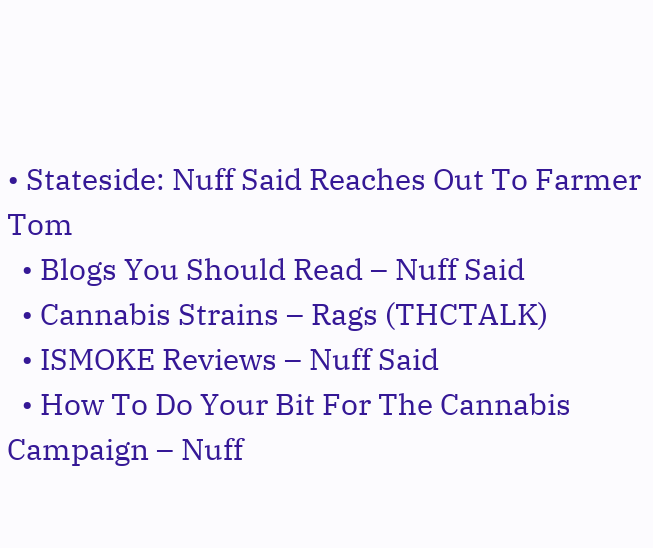• Stateside: Nuff Said Reaches Out To Farmer Tom
  • Blogs You Should Read – Nuff Said
  • Cannabis Strains – Rags (THCTALK)
  • ISMOKE Reviews – Nuff Said
  • How To Do Your Bit For The Cannabis Campaign – Nuff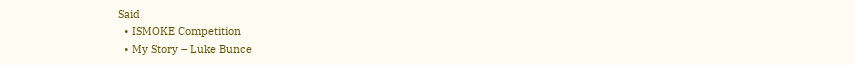Said
  • ISMOKE Competition
  • My Story – Luke Bunce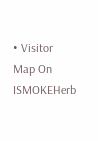• Visitor Map On ISMOKEHerb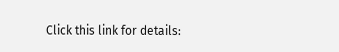Click this link for details: